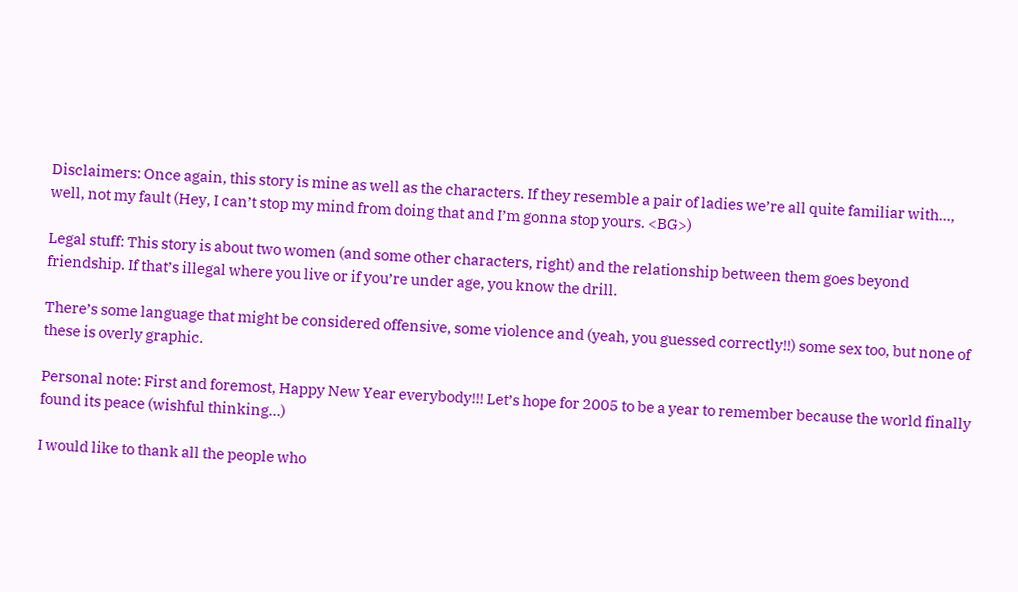Disclaimers: Once again, this story is mine as well as the characters. If they resemble a pair of ladies we’re all quite familiar with..., well, not my fault (Hey, I can’t stop my mind from doing that and I’m gonna stop yours. <BG>)

Legal stuff: This story is about two women (and some other characters, right) and the relationship between them goes beyond friendship. If that’s illegal where you live or if you’re under age, you know the drill.

There’s some language that might be considered offensive, some violence and (yeah, you guessed correctly!!) some sex too, but none of these is overly graphic.

Personal note: First and foremost, Happy New Year everybody!!! Let’s hope for 2005 to be a year to remember because the world finally found its peace (wishful thinking…)

I would like to thank all the people who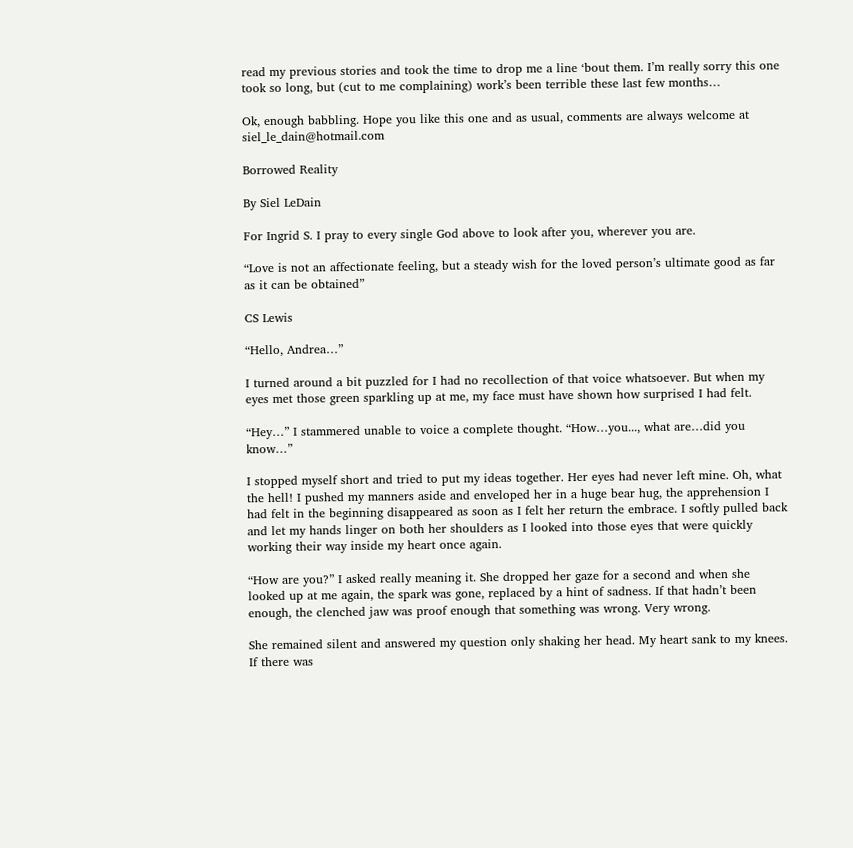read my previous stories and took the time to drop me a line ‘bout them. I’m really sorry this one took so long, but (cut to me complaining) work’s been terrible these last few months…

Ok, enough babbling. Hope you like this one and as usual, comments are always welcome at siel_le_dain@hotmail.com

Borrowed Reality

By Siel LeDain

For Ingrid S. I pray to every single God above to look after you, wherever you are.

“Love is not an affectionate feeling, but a steady wish for the loved person’s ultimate good as far as it can be obtained”

CS Lewis

“Hello, Andrea…”

I turned around a bit puzzled for I had no recollection of that voice whatsoever. But when my eyes met those green sparkling up at me, my face must have shown how surprised I had felt.

“Hey…” I stammered unable to voice a complete thought. “How…you..., what are…did you know…”

I stopped myself short and tried to put my ideas together. Her eyes had never left mine. Oh, what the hell! I pushed my manners aside and enveloped her in a huge bear hug, the apprehension I had felt in the beginning disappeared as soon as I felt her return the embrace. I softly pulled back and let my hands linger on both her shoulders as I looked into those eyes that were quickly working their way inside my heart once again.

“How are you?” I asked really meaning it. She dropped her gaze for a second and when she looked up at me again, the spark was gone, replaced by a hint of sadness. If that hadn’t been enough, the clenched jaw was proof enough that something was wrong. Very wrong.

She remained silent and answered my question only shaking her head. My heart sank to my knees. If there was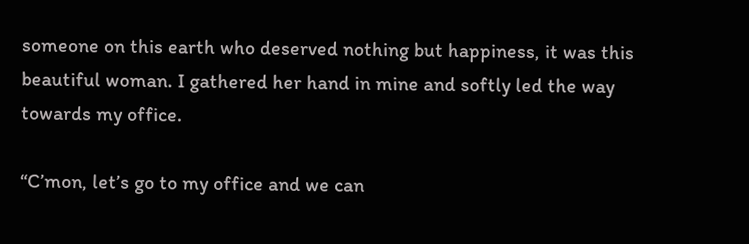someone on this earth who deserved nothing but happiness, it was this beautiful woman. I gathered her hand in mine and softly led the way towards my office.

“C’mon, let’s go to my office and we can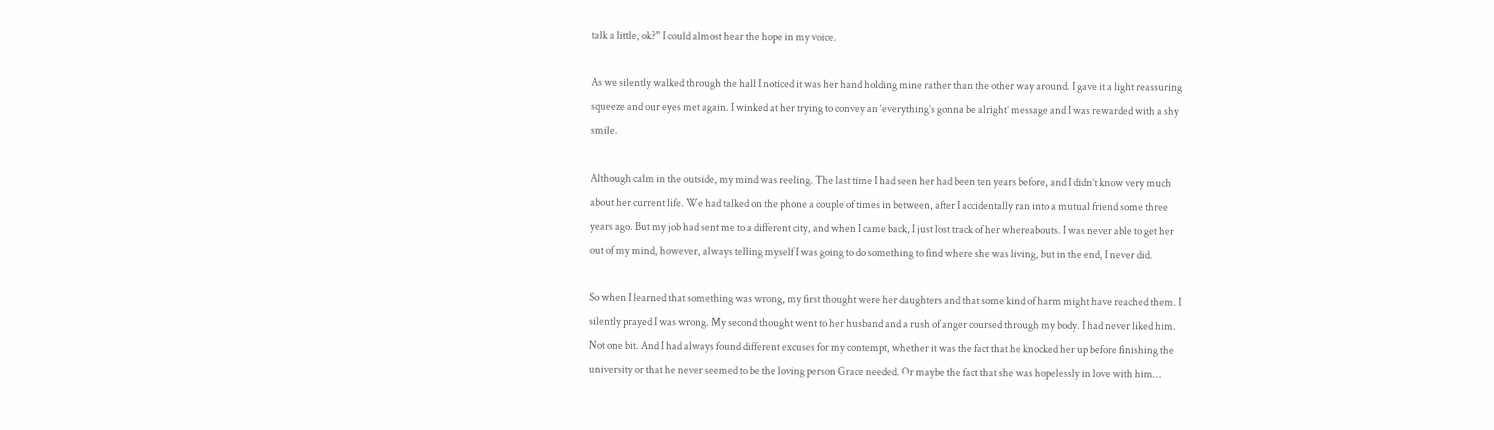talk a little, ok?” I could almost hear the hope in my voice.

As we silently walked through the hall I noticed it was her hand holding mine rather than the other way around. I gave it a light reassuring squeeze and our eyes met again. I winked at her trying to convey an ‘everything’s gonna be alright’ message and I was rewarded with a shy smile.

Although calm in the outside, my mind was reeling. The last time I had seen her had been ten years before, and I didn’t know very much about her current life. We had talked on the phone a couple of times in between, after I accidentally ran into a mutual friend some three years ago. But my job had sent me to a different city, and when I came back, I just lost track of her whereabouts. I was never able to get her out of my mind, however, always telling myself I was going to do something to find where she was living, but in the end, I never did.

So when I learned that something was wrong, my first thought were her daughters and that some kind of harm might have reached them. I silently prayed I was wrong. My second thought went to her husband and a rush of anger coursed through my body. I had never liked him. Not one bit. And I had always found different excuses for my contempt, whether it was the fact that he knocked her up before finishing the university or that he never seemed to be the loving person Grace needed. Or maybe the fact that she was hopelessly in love with him…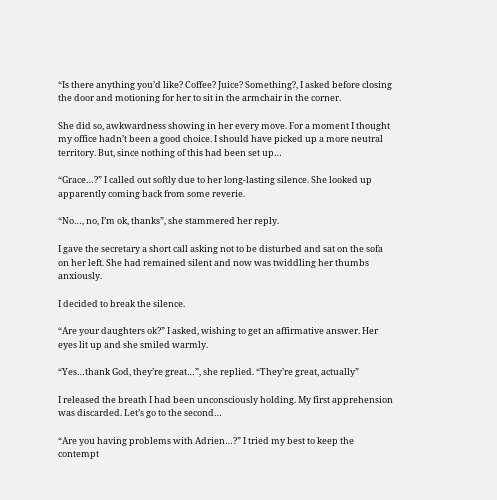“Is there anything you’d like? Coffee? Juice? Something?, I asked before closing the door and motioning for her to sit in the armchair in the corner.

She did so, awkwardness showing in her every move. For a moment I thought my office hadn’t been a good choice. I should have picked up a more neutral territory. But, since nothing of this had been set up…

“Grace…?” I called out softly due to her long-lasting silence. She looked up apparently coming back from some reverie.

“No…, no, I’m ok, thanks”, she stammered her reply.

I gave the secretary a short call asking not to be disturbed and sat on the sofa on her left. She had remained silent and now was twiddling her thumbs anxiously.

I decided to break the silence.

“Are your daughters ok?” I asked, wishing to get an affirmative answer. Her eyes lit up and she smiled warmly.

“Yes…thank God, they’re great…”, she replied. “They’re great, actually”

I released the breath I had been unconsciously holding. My first apprehension was discarded. Let’s go to the second…

“Are you having problems with Adrien…?” I tried my best to keep the contempt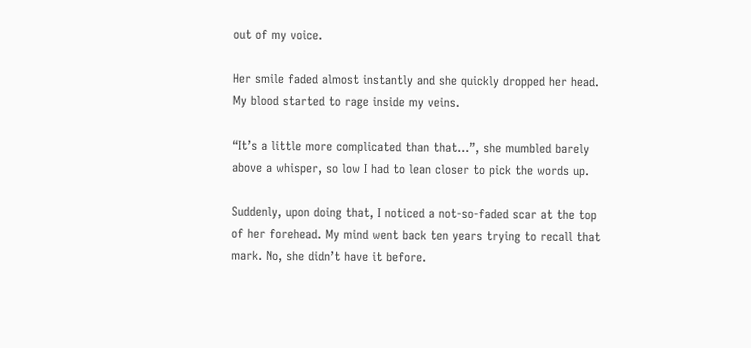out of my voice.

Her smile faded almost instantly and she quickly dropped her head. My blood started to rage inside my veins.

“It’s a little more complicated than that…”, she mumbled barely above a whisper, so low I had to lean closer to pick the words up.

Suddenly, upon doing that, I noticed a not-so-faded scar at the top of her forehead. My mind went back ten years trying to recall that mark. No, she didn’t have it before.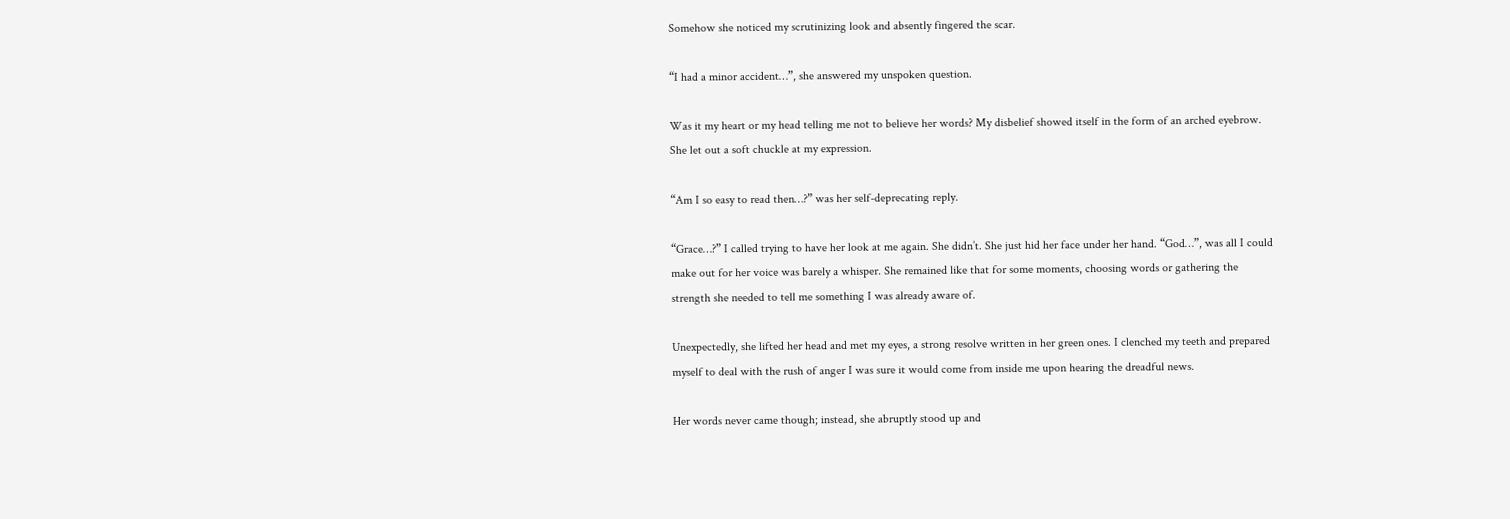Somehow she noticed my scrutinizing look and absently fingered the scar.

“I had a minor accident…”, she answered my unspoken question.

Was it my heart or my head telling me not to believe her words? My disbelief showed itself in the form of an arched eyebrow. She let out a soft chuckle at my expression.

“Am I so easy to read then…?” was her self-deprecating reply.

“Grace…?” I called trying to have her look at me again. She didn’t. She just hid her face under her hand. “God…”, was all I could make out for her voice was barely a whisper. She remained like that for some moments, choosing words or gathering the strength she needed to tell me something I was already aware of.

Unexpectedly, she lifted her head and met my eyes, a strong resolve written in her green ones. I clenched my teeth and prepared myself to deal with the rush of anger I was sure it would come from inside me upon hearing the dreadful news.

Her words never came though; instead, she abruptly stood up and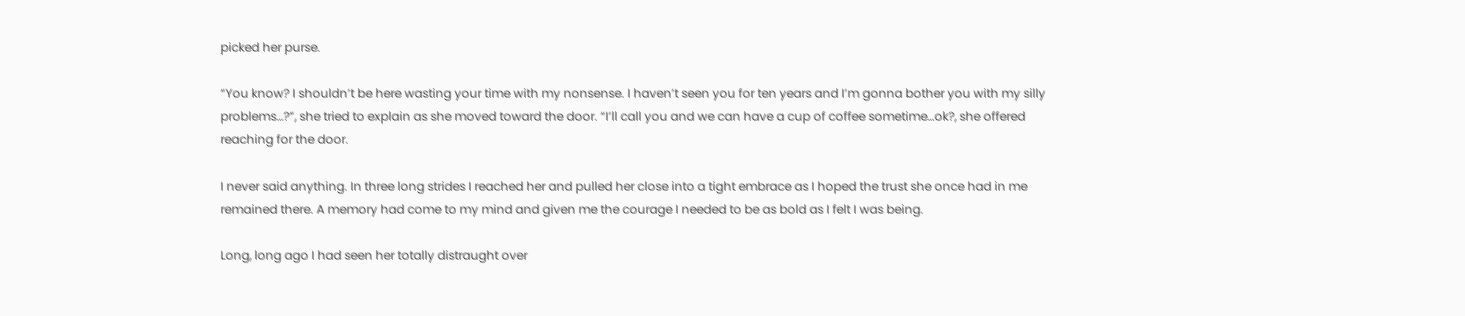picked her purse.

“You know? I shouldn’t be here wasting your time with my nonsense. I haven’t seen you for ten years and I’m gonna bother you with my silly problems…?”, she tried to explain as she moved toward the door. “I’ll call you and we can have a cup of coffee sometime…ok?, she offered reaching for the door.

I never said anything. In three long strides I reached her and pulled her close into a tight embrace as I hoped the trust she once had in me remained there. A memory had come to my mind and given me the courage I needed to be as bold as I felt I was being.

Long, long ago I had seen her totally distraught over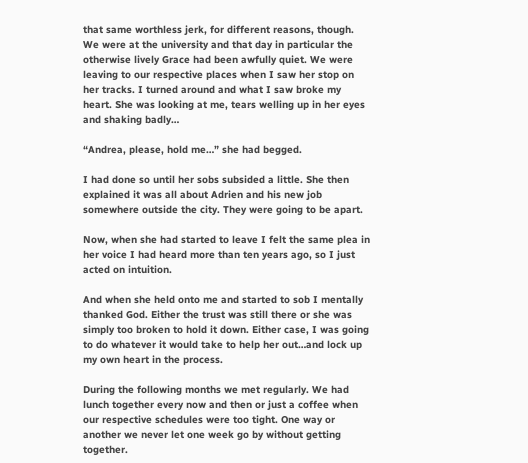that same worthless jerk, for different reasons, though. We were at the university and that day in particular the otherwise lively Grace had been awfully quiet. We were leaving to our respective places when I saw her stop on her tracks. I turned around and what I saw broke my heart. She was looking at me, tears welling up in her eyes and shaking badly…

“Andrea, please, hold me…” she had begged.

I had done so until her sobs subsided a little. She then explained it was all about Adrien and his new job somewhere outside the city. They were going to be apart.

Now, when she had started to leave I felt the same plea in her voice I had heard more than ten years ago, so I just acted on intuition.

And when she held onto me and started to sob I mentally thanked God. Either the trust was still there or she was simply too broken to hold it down. Either case, I was going to do whatever it would take to help her out…and lock up my own heart in the process.

During the following months we met regularly. We had lunch together every now and then or just a coffee when our respective schedules were too tight. One way or another we never let one week go by without getting together.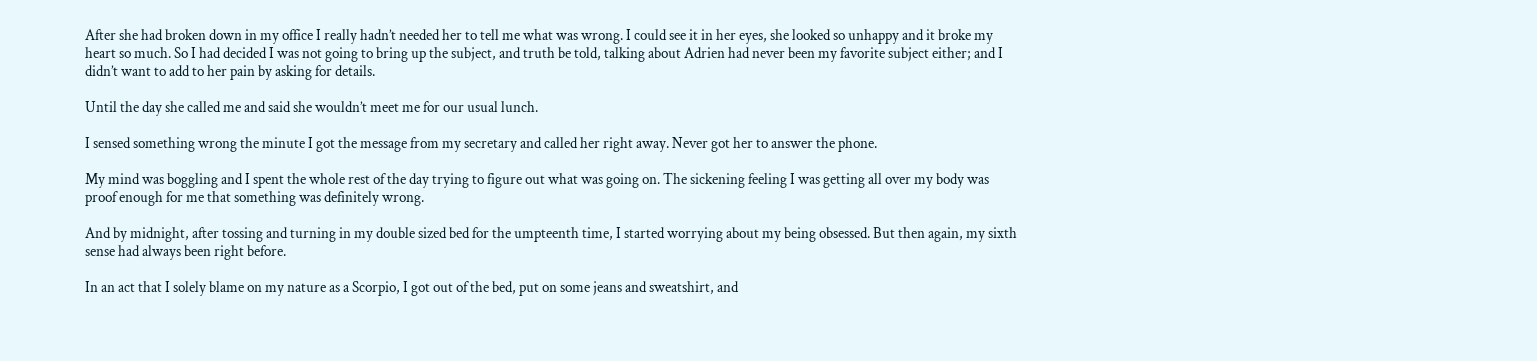After she had broken down in my office I really hadn’t needed her to tell me what was wrong. I could see it in her eyes, she looked so unhappy and it broke my heart so much. So I had decided I was not going to bring up the subject, and truth be told, talking about Adrien had never been my favorite subject either; and I didn’t want to add to her pain by asking for details.

Until the day she called me and said she wouldn’t meet me for our usual lunch.

I sensed something wrong the minute I got the message from my secretary and called her right away. Never got her to answer the phone.

My mind was boggling and I spent the whole rest of the day trying to figure out what was going on. The sickening feeling I was getting all over my body was proof enough for me that something was definitely wrong.

And by midnight, after tossing and turning in my double sized bed for the umpteenth time, I started worrying about my being obsessed. But then again, my sixth sense had always been right before.

In an act that I solely blame on my nature as a Scorpio, I got out of the bed, put on some jeans and sweatshirt, and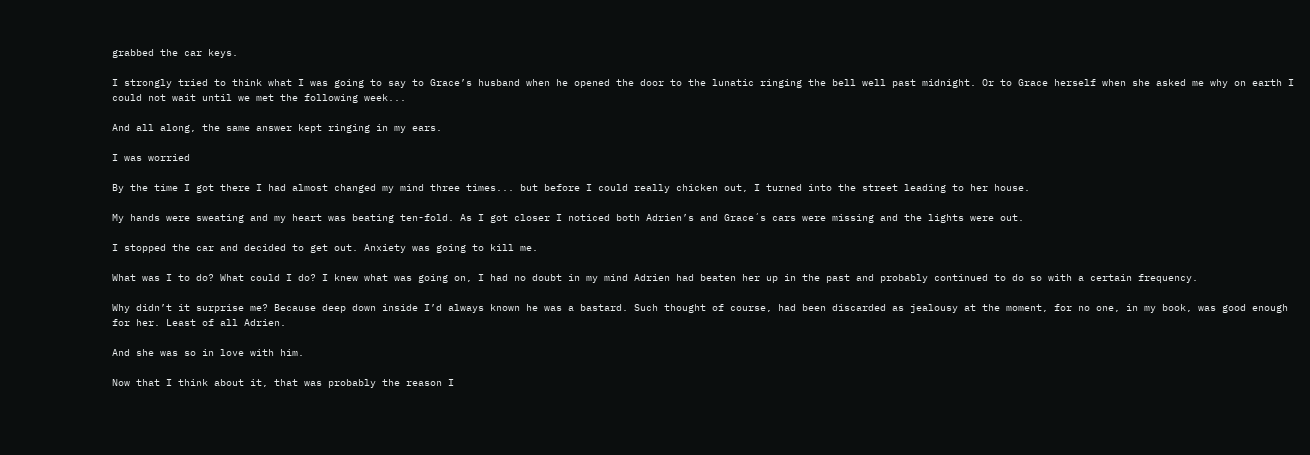grabbed the car keys.

I strongly tried to think what I was going to say to Grace’s husband when he opened the door to the lunatic ringing the bell well past midnight. Or to Grace herself when she asked me why on earth I could not wait until we met the following week...

And all along, the same answer kept ringing in my ears.

I was worried

By the time I got there I had almost changed my mind three times... but before I could really chicken out, I turned into the street leading to her house.

My hands were sweating and my heart was beating ten-fold. As I got closer I noticed both Adrien’s and Grace´s cars were missing and the lights were out.

I stopped the car and decided to get out. Anxiety was going to kill me.

What was I to do? What could I do? I knew what was going on, I had no doubt in my mind Adrien had beaten her up in the past and probably continued to do so with a certain frequency.

Why didn’t it surprise me? Because deep down inside I’d always known he was a bastard. Such thought of course, had been discarded as jealousy at the moment, for no one, in my book, was good enough for her. Least of all Adrien.

And she was so in love with him.

Now that I think about it, that was probably the reason I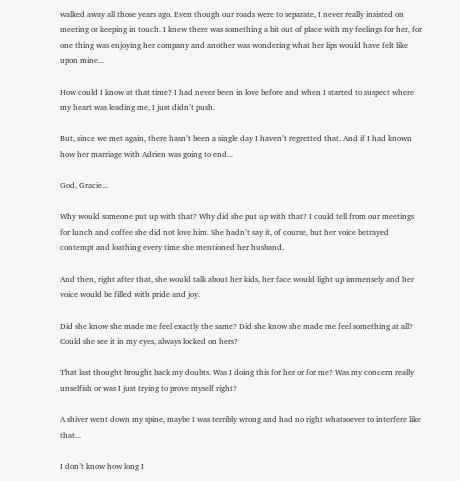walked away all those years ago. Even though our roads were to separate, I never really insisted on meeting or keeping in touch. I knew there was something a bit out of place with my feelings for her, for one thing was enjoying her company and another was wondering what her lips would have felt like upon mine...

How could I know at that time? I had never been in love before and when I started to suspect where my heart was leading me, I just didn’t push.

But, since we met again, there hasn’t been a single day I haven’t regretted that. And if I had known how her marriage with Adrien was going to end...

God, Gracie...

Why would someone put up with that? Why did she put up with that? I could tell from our meetings for lunch and coffee she did not love him. She hadn’t say it, of course, but her voice betrayed contempt and loathing every time she mentioned her husband.

And then, right after that, she would talk about her kids, her face would light up immensely and her voice would be filled with pride and joy.

Did she know she made me feel exactly the same? Did she know she made me feel something at all? Could she see it in my eyes, always locked on hers?

That last thought brought back my doubts. Was I doing this for her or for me? Was my concern really unselfish or was I just trying to prove myself right?

A shiver went down my spine, maybe I was terribly wrong and had no right whatsoever to interfere like that...

I don’t know how long I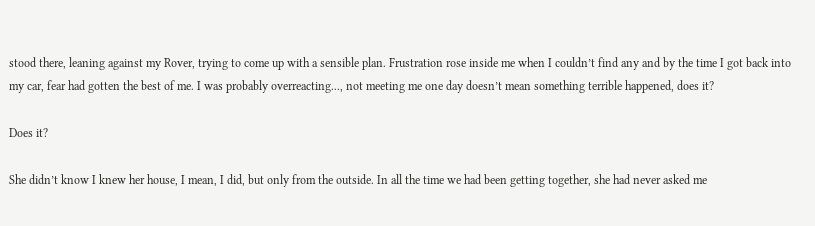stood there, leaning against my Rover, trying to come up with a sensible plan. Frustration rose inside me when I couldn’t find any and by the time I got back into my car, fear had gotten the best of me. I was probably overreacting..., not meeting me one day doesn’t mean something terrible happened, does it?

Does it?

She didn’t know I knew her house, I mean, I did, but only from the outside. In all the time we had been getting together, she had never asked me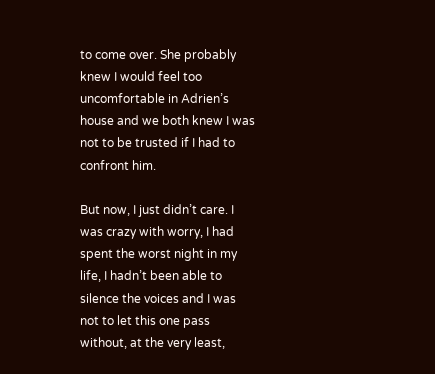to come over. She probably knew I would feel too uncomfortable in Adrien’s house and we both knew I was not to be trusted if I had to confront him.

But now, I just didn’t care. I was crazy with worry, I had spent the worst night in my life, I hadn’t been able to silence the voices and I was not to let this one pass without, at the very least,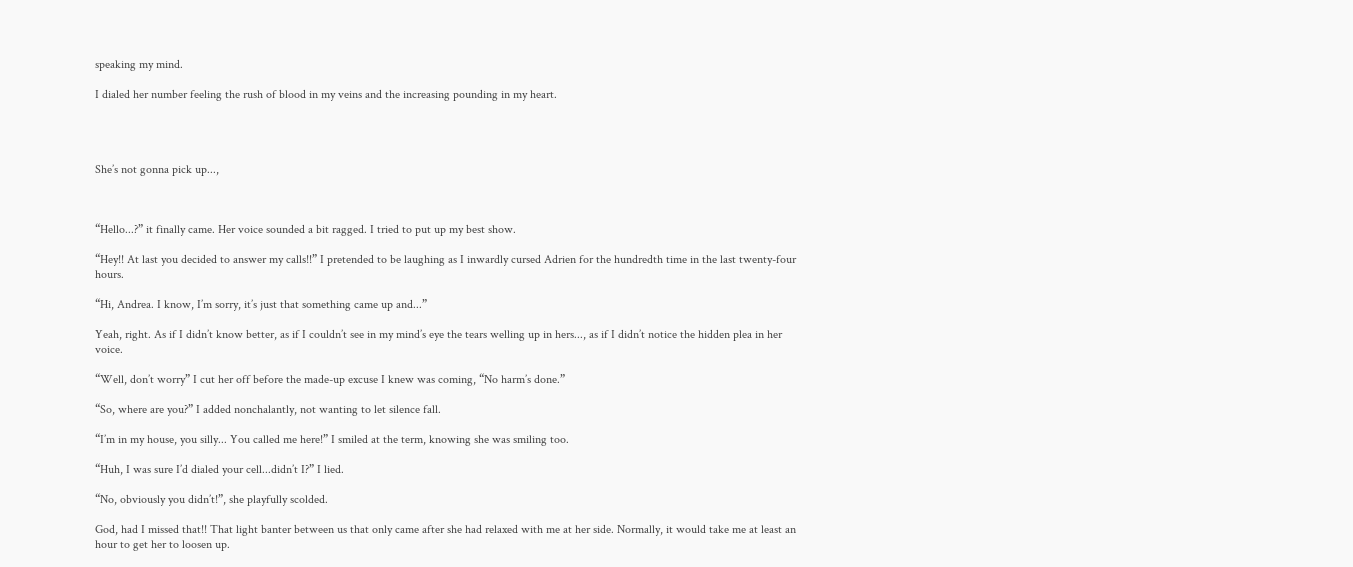speaking my mind.

I dialed her number feeling the rush of blood in my veins and the increasing pounding in my heart.




She’s not gonna pick up...,



“Hello...?” it finally came. Her voice sounded a bit ragged. I tried to put up my best show.

“Hey!! At last you decided to answer my calls!!” I pretended to be laughing as I inwardly cursed Adrien for the hundredth time in the last twenty-four hours.

“Hi, Andrea. I know, I’m sorry, it’s just that something came up and...”

Yeah, right. As if I didn’t know better, as if I couldn’t see in my mind’s eye the tears welling up in hers..., as if I didn’t notice the hidden plea in her voice.

“Well, don’t worry” I cut her off before the made-up excuse I knew was coming, “No harm’s done.”

“So, where are you?” I added nonchalantly, not wanting to let silence fall.

“I’m in my house, you silly... You called me here!” I smiled at the term, knowing she was smiling too.

“Huh, I was sure I’d dialed your cell...didn’t I?” I lied.

“No, obviously you didn’t!”, she playfully scolded.

God, had I missed that!! That light banter between us that only came after she had relaxed with me at her side. Normally, it would take me at least an hour to get her to loosen up.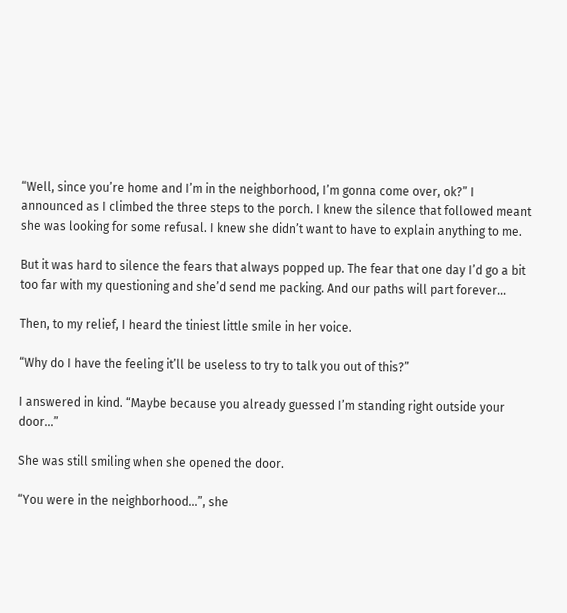“Well, since you’re home and I’m in the neighborhood, I’m gonna come over, ok?” I announced as I climbed the three steps to the porch. I knew the silence that followed meant she was looking for some refusal. I knew she didn’t want to have to explain anything to me.

But it was hard to silence the fears that always popped up. The fear that one day I’d go a bit too far with my questioning and she’d send me packing. And our paths will part forever...

Then, to my relief, I heard the tiniest little smile in her voice.

“Why do I have the feeling it’ll be useless to try to talk you out of this?”

I answered in kind. “Maybe because you already guessed I’m standing right outside your door...”

She was still smiling when she opened the door.

“You were in the neighborhood...”, she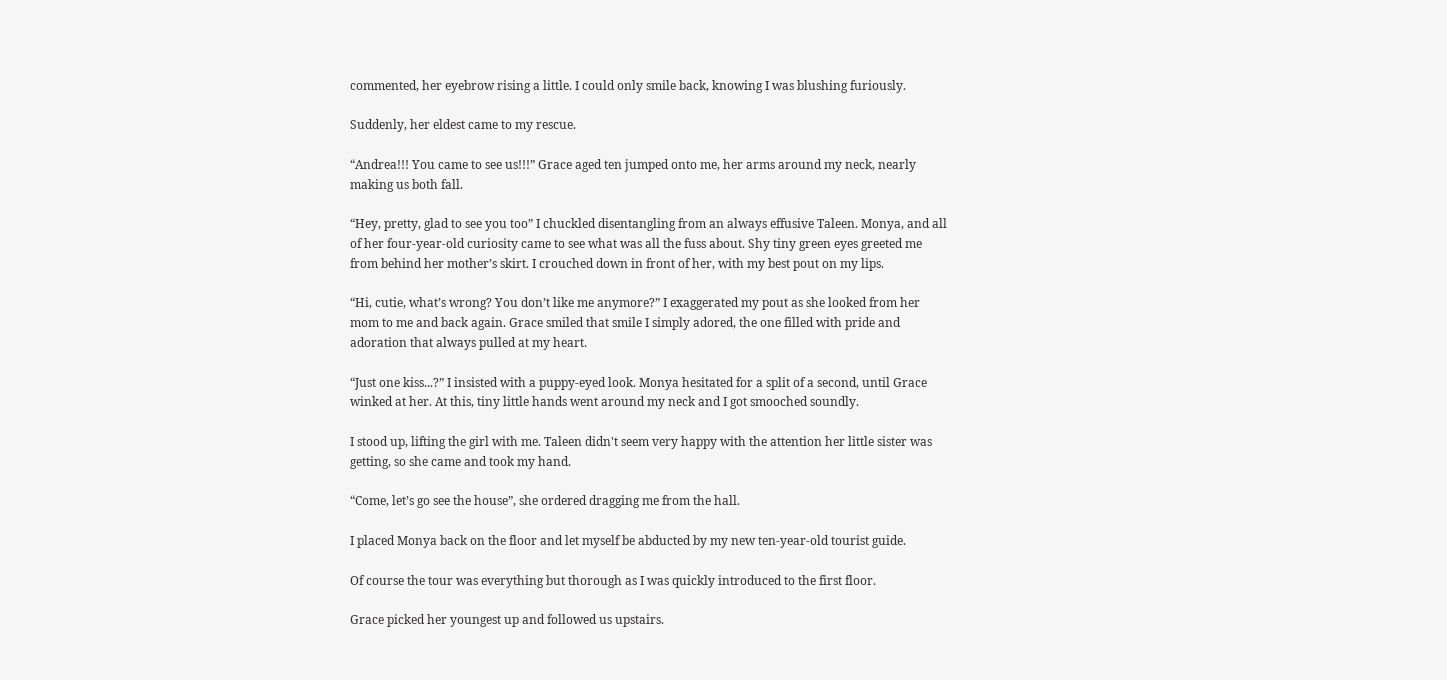commented, her eyebrow rising a little. I could only smile back, knowing I was blushing furiously.

Suddenly, her eldest came to my rescue.

“Andrea!!! You came to see us!!!” Grace aged ten jumped onto me, her arms around my neck, nearly making us both fall.

“Hey, pretty, glad to see you too” I chuckled disentangling from an always effusive Taleen. Monya, and all of her four-year-old curiosity came to see what was all the fuss about. Shy tiny green eyes greeted me from behind her mother’s skirt. I crouched down in front of her, with my best pout on my lips.

“Hi, cutie, what’s wrong? You don’t like me anymore?” I exaggerated my pout as she looked from her mom to me and back again. Grace smiled that smile I simply adored, the one filled with pride and adoration that always pulled at my heart.

“Just one kiss...?” I insisted with a puppy-eyed look. Monya hesitated for a split of a second, until Grace winked at her. At this, tiny little hands went around my neck and I got smooched soundly.

I stood up, lifting the girl with me. Taleen didn't seem very happy with the attention her little sister was getting, so she came and took my hand.

“Come, let’s go see the house”, she ordered dragging me from the hall.

I placed Monya back on the floor and let myself be abducted by my new ten-year-old tourist guide.

Of course the tour was everything but thorough as I was quickly introduced to the first floor.

Grace picked her youngest up and followed us upstairs.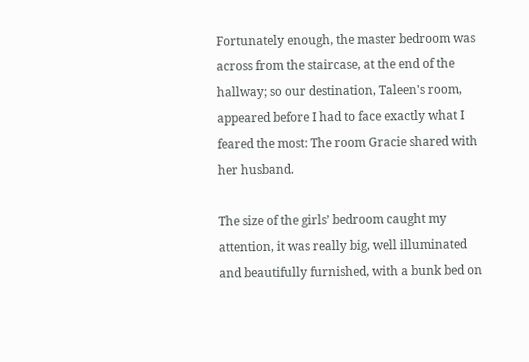Fortunately enough, the master bedroom was across from the staircase, at the end of the hallway; so our destination, Taleen's room, appeared before I had to face exactly what I feared the most: The room Gracie shared with her husband.

The size of the girls’ bedroom caught my attention, it was really big, well illuminated and beautifully furnished, with a bunk bed on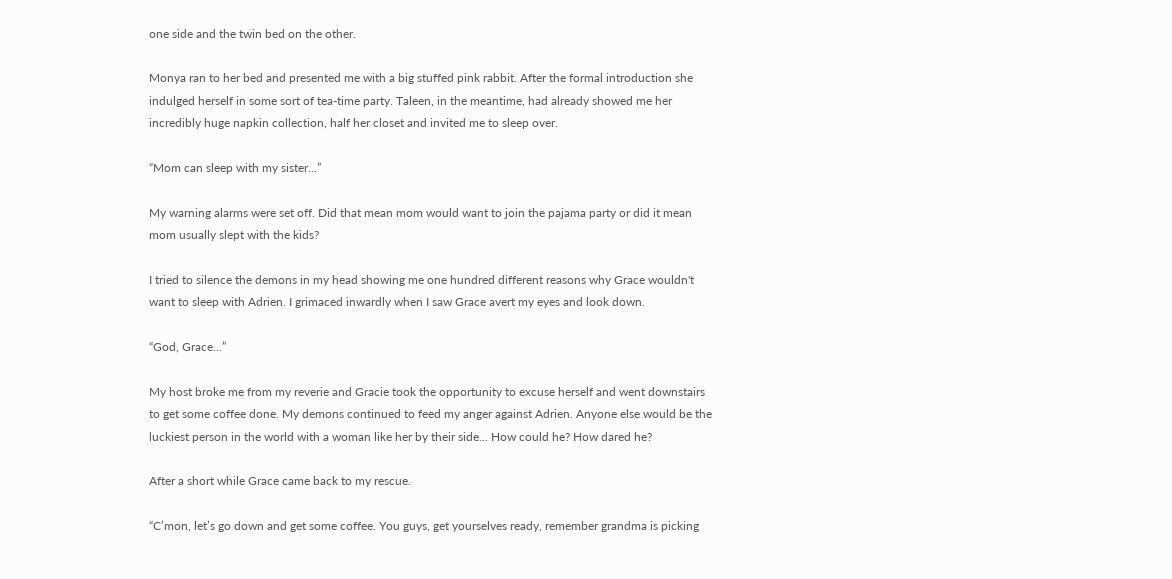one side and the twin bed on the other.

Monya ran to her bed and presented me with a big stuffed pink rabbit. After the formal introduction she indulged herself in some sort of tea-time party. Taleen, in the meantime, had already showed me her incredibly huge napkin collection, half her closet and invited me to sleep over.

“Mom can sleep with my sister...”

My warning alarms were set off. Did that mean mom would want to join the pajama party or did it mean mom usually slept with the kids?

I tried to silence the demons in my head showing me one hundred different reasons why Grace wouldn't want to sleep with Adrien. I grimaced inwardly when I saw Grace avert my eyes and look down.

“God, Grace...”

My host broke me from my reverie and Gracie took the opportunity to excuse herself and went downstairs to get some coffee done. My demons continued to feed my anger against Adrien. Anyone else would be the luckiest person in the world with a woman like her by their side... How could he? How dared he?

After a short while Grace came back to my rescue.

“C’mon, let’s go down and get some coffee. You guys, get yourselves ready, remember grandma is picking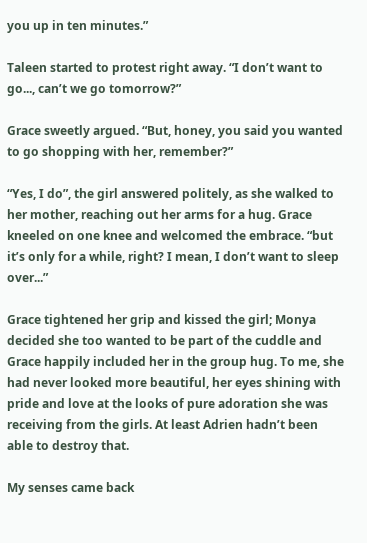you up in ten minutes.”

Taleen started to protest right away. “I don’t want to go..., can’t we go tomorrow?”

Grace sweetly argued. “But, honey, you said you wanted to go shopping with her, remember?”

“Yes, I do”, the girl answered politely, as she walked to her mother, reaching out her arms for a hug. Grace kneeled on one knee and welcomed the embrace. “but it’s only for a while, right? I mean, I don’t want to sleep over...”

Grace tightened her grip and kissed the girl; Monya decided she too wanted to be part of the cuddle and Grace happily included her in the group hug. To me, she had never looked more beautiful, her eyes shining with pride and love at the looks of pure adoration she was receiving from the girls. At least Adrien hadn’t been able to destroy that.

My senses came back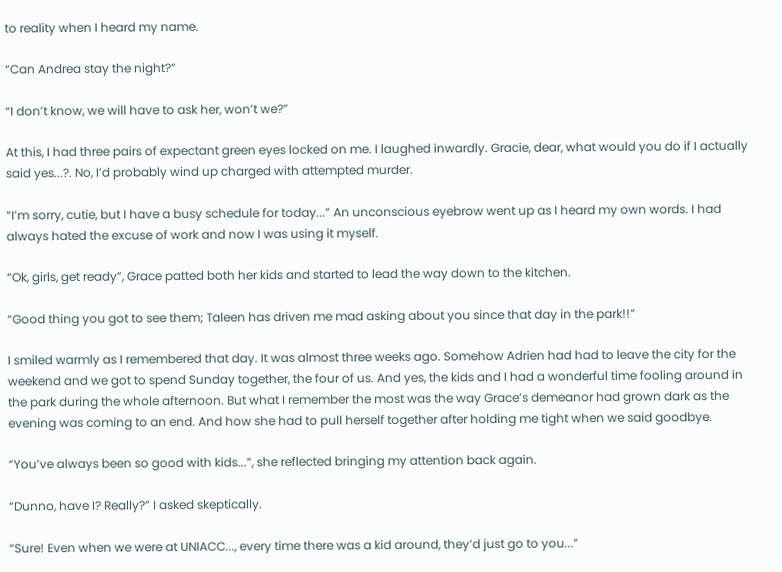to reality when I heard my name.

“Can Andrea stay the night?”

“I don’t know, we will have to ask her, won’t we?”

At this, I had three pairs of expectant green eyes locked on me. I laughed inwardly. Gracie, dear, what would you do if I actually said yes...?. No, I’d probably wind up charged with attempted murder.

“I’m sorry, cutie, but I have a busy schedule for today...” An unconscious eyebrow went up as I heard my own words. I had always hated the excuse of work and now I was using it myself.

“Ok, girls, get ready”, Grace patted both her kids and started to lead the way down to the kitchen.

“Good thing you got to see them; Taleen has driven me mad asking about you since that day in the park!!”

I smiled warmly as I remembered that day. It was almost three weeks ago. Somehow Adrien had had to leave the city for the weekend and we got to spend Sunday together, the four of us. And yes, the kids and I had a wonderful time fooling around in the park during the whole afternoon. But what I remember the most was the way Grace’s demeanor had grown dark as the evening was coming to an end. And how she had to pull herself together after holding me tight when we said goodbye.

“You’ve always been so good with kids...”, she reflected bringing my attention back again.

“Dunno, have I? Really?” I asked skeptically.

“Sure! Even when we were at UNIACC..., every time there was a kid around, they’d just go to you...”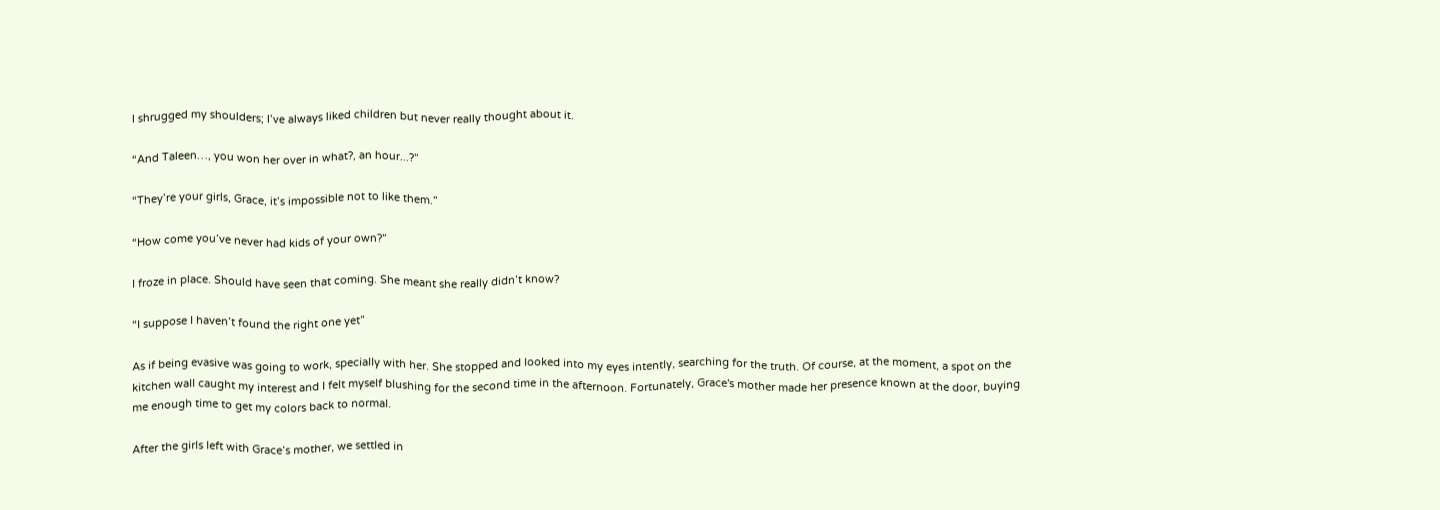I shrugged my shoulders; I’ve always liked children but never really thought about it.

“And Taleen…, you won her over in what?, an hour...?”

“They’re your girls, Grace, it’s impossible not to like them.”

“How come you’ve never had kids of your own?”

I froze in place. Should have seen that coming. She meant she really didn’t know?

“I suppose I haven’t found the right one yet”

As if being evasive was going to work, specially with her. She stopped and looked into my eyes intently, searching for the truth. Of course, at the moment, a spot on the kitchen wall caught my interest and I felt myself blushing for the second time in the afternoon. Fortunately, Grace's mother made her presence known at the door, buying me enough time to get my colors back to normal.

After the girls left with Grace’s mother, we settled in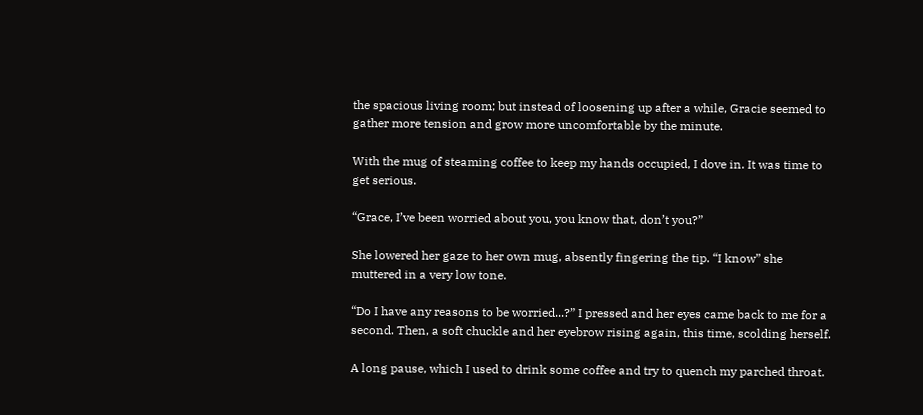the spacious living room; but instead of loosening up after a while, Gracie seemed to gather more tension and grow more uncomfortable by the minute.

With the mug of steaming coffee to keep my hands occupied, I dove in. It was time to get serious.

“Grace, I’ve been worried about you, you know that, don’t you?”

She lowered her gaze to her own mug, absently fingering the tip. “I know” she muttered in a very low tone.

“Do I have any reasons to be worried...?” I pressed and her eyes came back to me for a second. Then, a soft chuckle and her eyebrow rising again, this time, scolding herself.

A long pause, which I used to drink some coffee and try to quench my parched throat.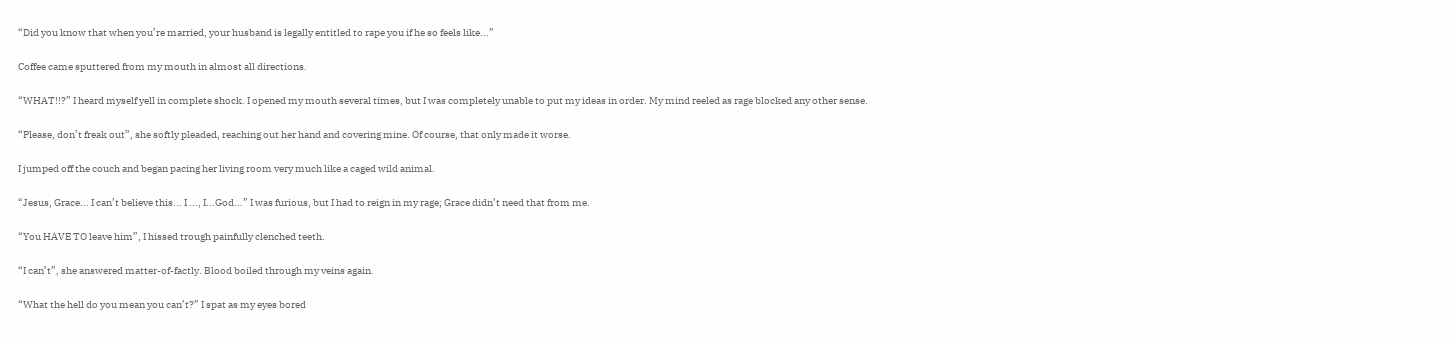“Did you know that when you’re married, your husband is legally entitled to rape you if he so feels like...”

Coffee came sputtered from my mouth in almost all directions.

“WHAT!!?” I heard myself yell in complete shock. I opened my mouth several times, but I was completely unable to put my ideas in order. My mind reeled as rage blocked any other sense.

“Please, don’t freak out”, she softly pleaded, reaching out her hand and covering mine. Of course, that only made it worse.

I jumped off the couch and began pacing her living room very much like a caged wild animal.

“Jesus, Grace... I can’t believe this... I ..., I...God...” I was furious, but I had to reign in my rage; Grace didn’t need that from me.

“You HAVE TO leave him”, I hissed trough painfully clenched teeth.

“I can’t”, she answered matter-of-factly. Blood boiled through my veins again.

“What the hell do you mean you can’t?” I spat as my eyes bored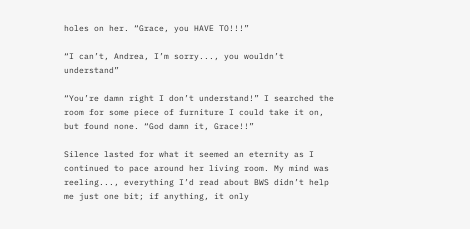holes on her. “Grace, you HAVE TO!!!”

“I can’t, Andrea, I’m sorry..., you wouldn’t understand”

“You’re damn right I don’t understand!” I searched the room for some piece of furniture I could take it on, but found none. “God damn it, Grace!!”

Silence lasted for what it seemed an eternity as I continued to pace around her living room. My mind was reeling..., everything I’d read about BWS didn’t help me just one bit; if anything, it only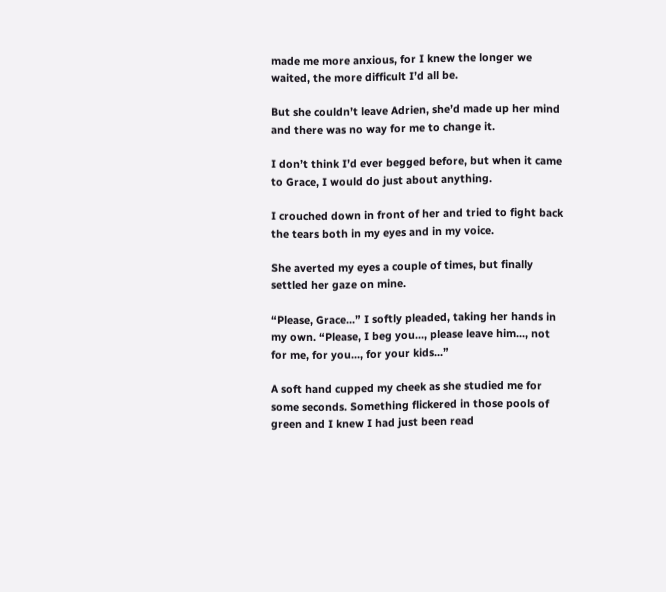made me more anxious, for I knew the longer we waited, the more difficult I’d all be.

But she couldn’t leave Adrien, she’d made up her mind and there was no way for me to change it.

I don’t think I’d ever begged before, but when it came to Grace, I would do just about anything.

I crouched down in front of her and tried to fight back the tears both in my eyes and in my voice.

She averted my eyes a couple of times, but finally settled her gaze on mine.

“Please, Grace...” I softly pleaded, taking her hands in my own. “Please, I beg you..., please leave him..., not for me, for you..., for your kids...”

A soft hand cupped my cheek as she studied me for some seconds. Something flickered in those pools of green and I knew I had just been read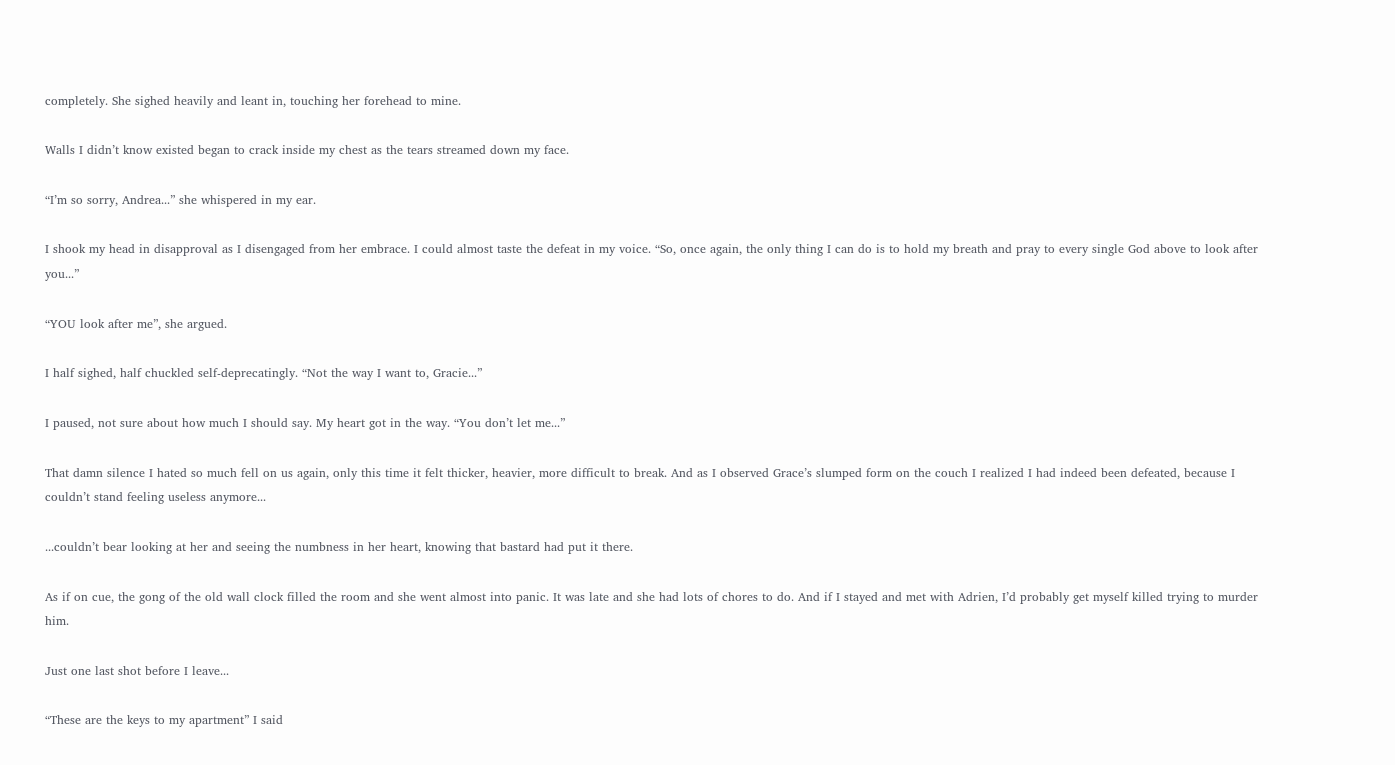completely. She sighed heavily and leant in, touching her forehead to mine.

Walls I didn’t know existed began to crack inside my chest as the tears streamed down my face.

“I’m so sorry, Andrea...” she whispered in my ear.

I shook my head in disapproval as I disengaged from her embrace. I could almost taste the defeat in my voice. “So, once again, the only thing I can do is to hold my breath and pray to every single God above to look after you...”

“YOU look after me”, she argued.

I half sighed, half chuckled self-deprecatingly. “Not the way I want to, Gracie...”

I paused, not sure about how much I should say. My heart got in the way. “You don’t let me...”

That damn silence I hated so much fell on us again, only this time it felt thicker, heavier, more difficult to break. And as I observed Grace’s slumped form on the couch I realized I had indeed been defeated, because I couldn’t stand feeling useless anymore...

...couldn’t bear looking at her and seeing the numbness in her heart, knowing that bastard had put it there.

As if on cue, the gong of the old wall clock filled the room and she went almost into panic. It was late and she had lots of chores to do. And if I stayed and met with Adrien, I’d probably get myself killed trying to murder him.

Just one last shot before I leave...

“These are the keys to my apartment” I said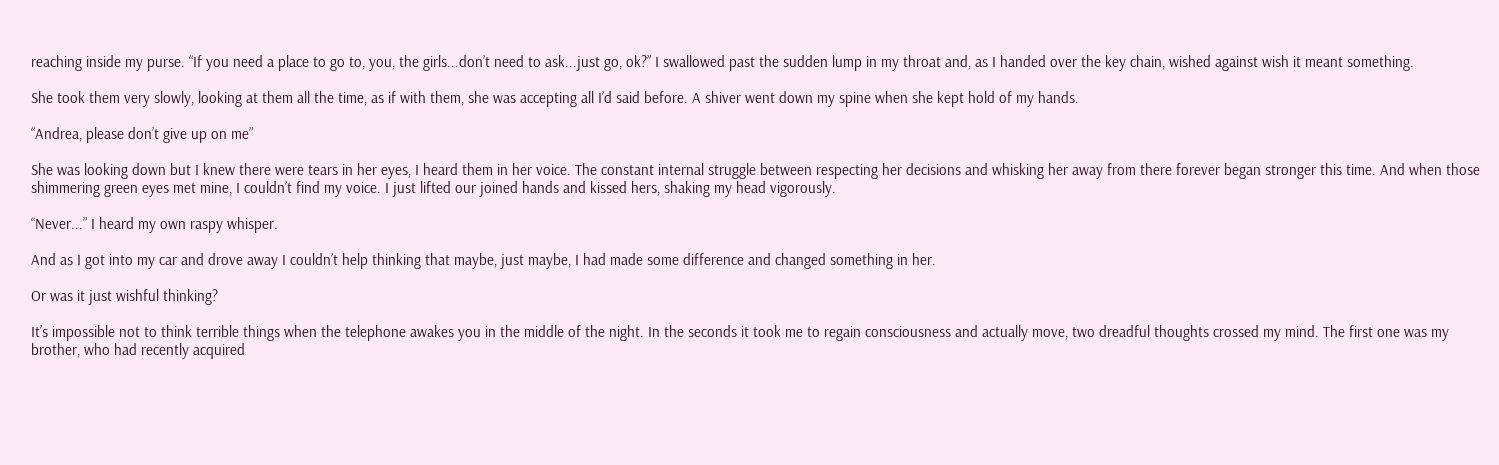reaching inside my purse. “If you need a place to go to, you, the girls...don’t need to ask...just go, ok?” I swallowed past the sudden lump in my throat and, as I handed over the key chain, wished against wish it meant something.

She took them very slowly, looking at them all the time, as if with them, she was accepting all I’d said before. A shiver went down my spine when she kept hold of my hands.

“Andrea, please don’t give up on me”

She was looking down but I knew there were tears in her eyes, I heard them in her voice. The constant internal struggle between respecting her decisions and whisking her away from there forever began stronger this time. And when those shimmering green eyes met mine, I couldn’t find my voice. I just lifted our joined hands and kissed hers, shaking my head vigorously.

“Never...” I heard my own raspy whisper.

And as I got into my car and drove away I couldn’t help thinking that maybe, just maybe, I had made some difference and changed something in her.

Or was it just wishful thinking?

It’s impossible not to think terrible things when the telephone awakes you in the middle of the night. In the seconds it took me to regain consciousness and actually move, two dreadful thoughts crossed my mind. The first one was my brother, who had recently acquired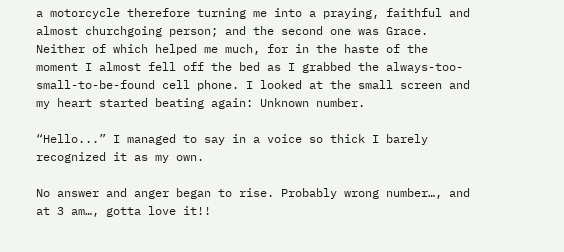a motorcycle therefore turning me into a praying, faithful and almost churchgoing person; and the second one was Grace. Neither of which helped me much, for in the haste of the moment I almost fell off the bed as I grabbed the always-too-small-to-be-found cell phone. I looked at the small screen and my heart started beating again: Unknown number.

“Hello...” I managed to say in a voice so thick I barely recognized it as my own.

No answer and anger began to rise. Probably wrong number…, and at 3 am…, gotta love it!!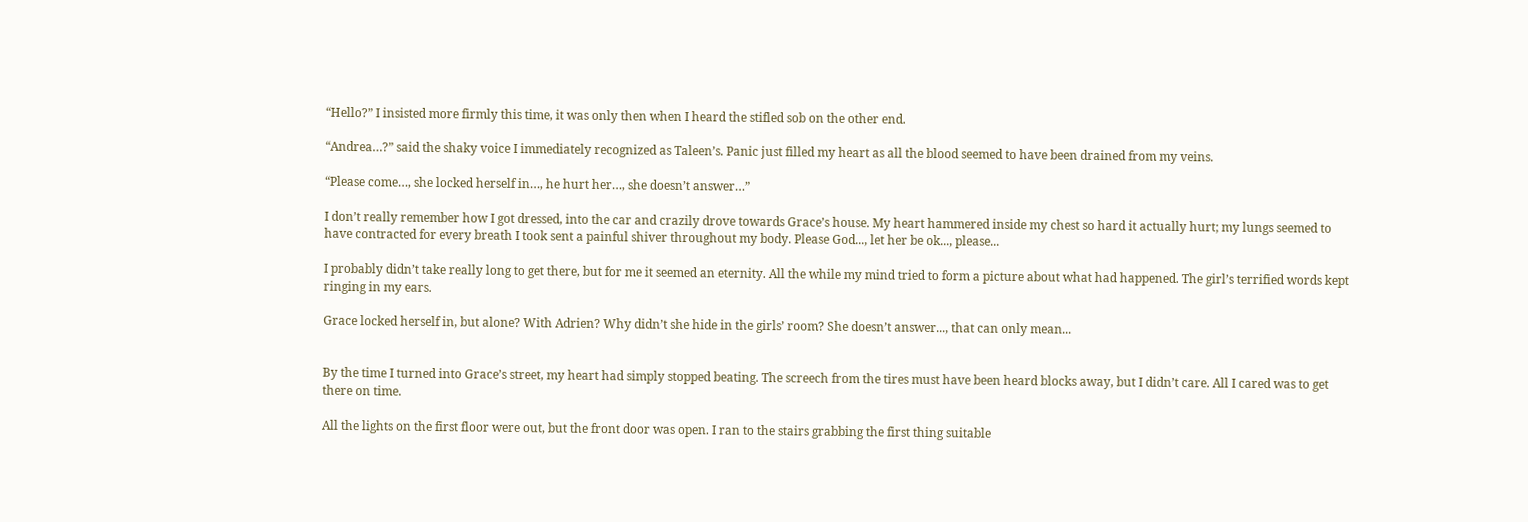“Hello?” I insisted more firmly this time, it was only then when I heard the stifled sob on the other end.

“Andrea…?” said the shaky voice I immediately recognized as Taleen’s. Panic just filled my heart as all the blood seemed to have been drained from my veins.

“Please come…, she locked herself in…, he hurt her…, she doesn’t answer…”

I don’t really remember how I got dressed, into the car and crazily drove towards Grace’s house. My heart hammered inside my chest so hard it actually hurt; my lungs seemed to have contracted for every breath I took sent a painful shiver throughout my body. Please God..., let her be ok..., please...

I probably didn’t take really long to get there, but for me it seemed an eternity. All the while my mind tried to form a picture about what had happened. The girl’s terrified words kept ringing in my ears.

Grace locked herself in, but alone? With Adrien? Why didn’t she hide in the girls’ room? She doesn’t answer..., that can only mean...


By the time I turned into Grace’s street, my heart had simply stopped beating. The screech from the tires must have been heard blocks away, but I didn’t care. All I cared was to get there on time.

All the lights on the first floor were out, but the front door was open. I ran to the stairs grabbing the first thing suitable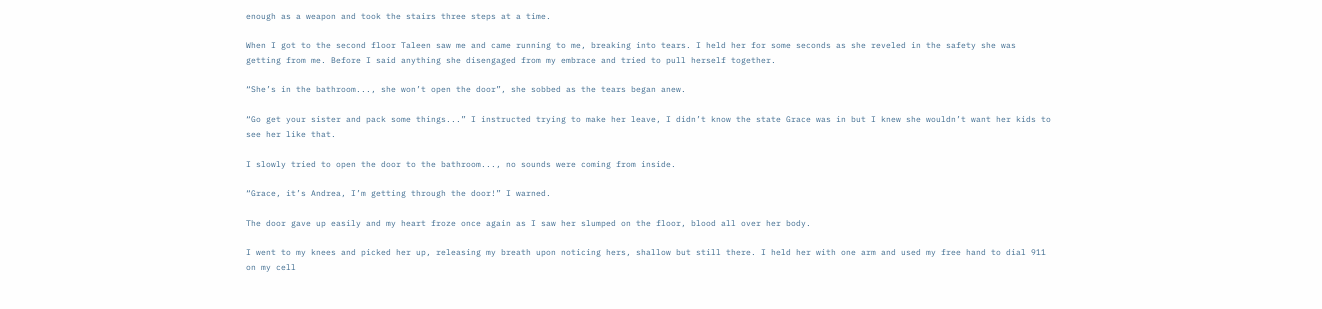enough as a weapon and took the stairs three steps at a time.

When I got to the second floor Taleen saw me and came running to me, breaking into tears. I held her for some seconds as she reveled in the safety she was getting from me. Before I said anything she disengaged from my embrace and tried to pull herself together.

“She’s in the bathroom..., she won’t open the door”, she sobbed as the tears began anew.

“Go get your sister and pack some things...” I instructed trying to make her leave, I didn’t know the state Grace was in but I knew she wouldn’t want her kids to see her like that.

I slowly tried to open the door to the bathroom..., no sounds were coming from inside.

“Grace, it’s Andrea, I’m getting through the door!” I warned.

The door gave up easily and my heart froze once again as I saw her slumped on the floor, blood all over her body.

I went to my knees and picked her up, releasing my breath upon noticing hers, shallow but still there. I held her with one arm and used my free hand to dial 911 on my cell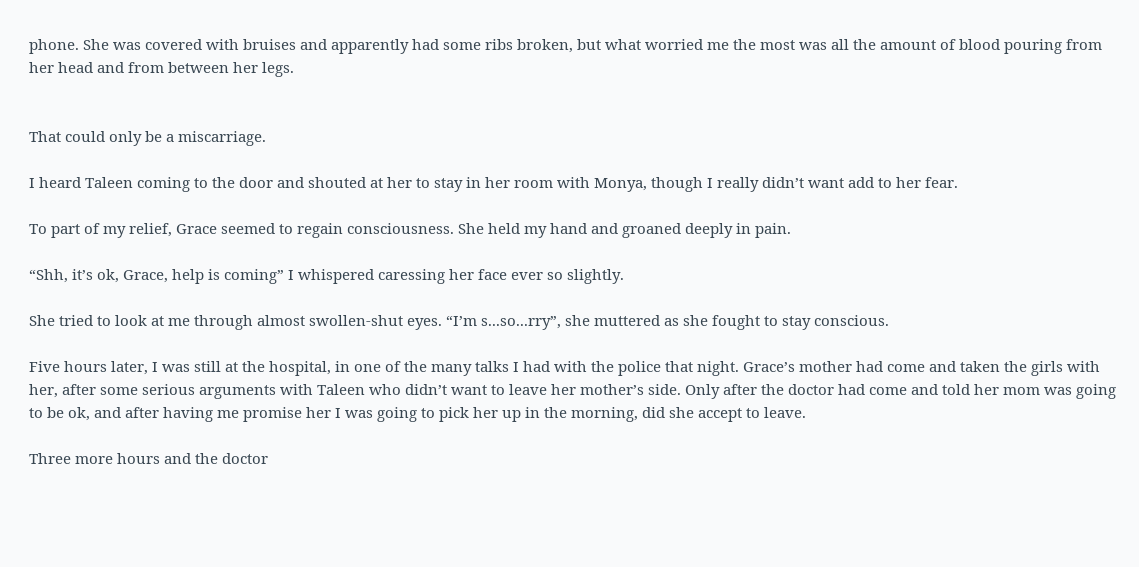phone. She was covered with bruises and apparently had some ribs broken, but what worried me the most was all the amount of blood pouring from her head and from between her legs.


That could only be a miscarriage.

I heard Taleen coming to the door and shouted at her to stay in her room with Monya, though I really didn’t want add to her fear.

To part of my relief, Grace seemed to regain consciousness. She held my hand and groaned deeply in pain.

“Shh, it’s ok, Grace, help is coming” I whispered caressing her face ever so slightly.

She tried to look at me through almost swollen-shut eyes. “I’m s...so...rry”, she muttered as she fought to stay conscious.

Five hours later, I was still at the hospital, in one of the many talks I had with the police that night. Grace’s mother had come and taken the girls with her, after some serious arguments with Taleen who didn’t want to leave her mother’s side. Only after the doctor had come and told her mom was going to be ok, and after having me promise her I was going to pick her up in the morning, did she accept to leave.

Three more hours and the doctor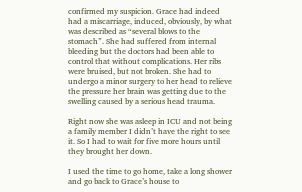confirmed my suspicion. Grace had indeed had a miscarriage, induced, obviously, by what was described as “several blows to the stomach”. She had suffered from internal bleeding but the doctors had been able to control that without complications. Her ribs were bruised, but not broken. She had to undergo a minor surgery to her head to relieve the pressure her brain was getting due to the swelling caused by a serious head trauma.

Right now she was asleep in ICU and not being a family member I didn’t have the right to see it. So I had to wait for five more hours until they brought her down.

I used the time to go home, take a long shower and go back to Grace’s house to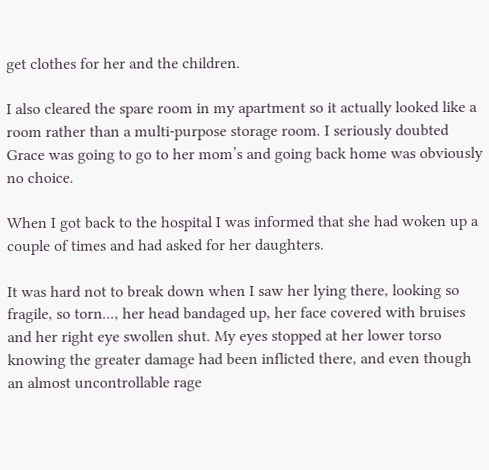get clothes for her and the children.

I also cleared the spare room in my apartment so it actually looked like a room rather than a multi-purpose storage room. I seriously doubted Grace was going to go to her mom’s and going back home was obviously no choice.

When I got back to the hospital I was informed that she had woken up a couple of times and had asked for her daughters.

It was hard not to break down when I saw her lying there, looking so fragile, so torn..., her head bandaged up, her face covered with bruises and her right eye swollen shut. My eyes stopped at her lower torso knowing the greater damage had been inflicted there, and even though an almost uncontrollable rage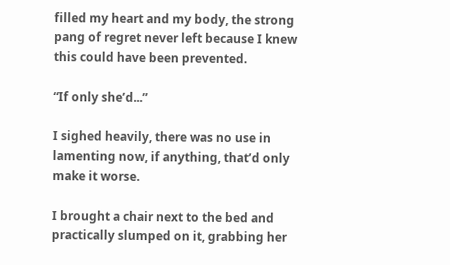filled my heart and my body, the strong pang of regret never left because I knew this could have been prevented.

“If only she’d...”

I sighed heavily, there was no use in lamenting now, if anything, that’d only make it worse.

I brought a chair next to the bed and practically slumped on it, grabbing her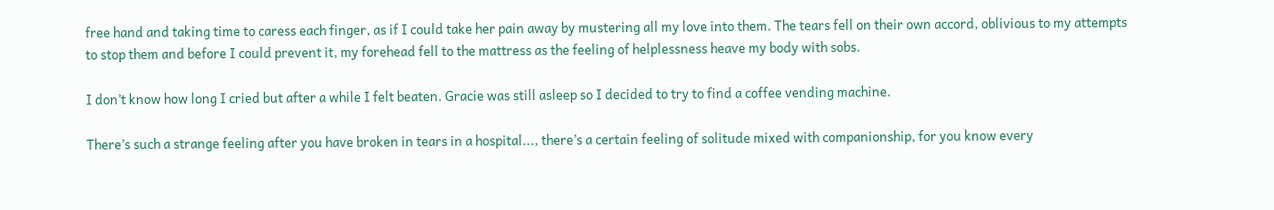free hand and taking time to caress each finger, as if I could take her pain away by mustering all my love into them. The tears fell on their own accord, oblivious to my attempts to stop them and before I could prevent it, my forehead fell to the mattress as the feeling of helplessness heave my body with sobs.

I don’t know how long I cried but after a while I felt beaten. Gracie was still asleep so I decided to try to find a coffee vending machine.

There’s such a strange feeling after you have broken in tears in a hospital..., there’s a certain feeling of solitude mixed with companionship, for you know every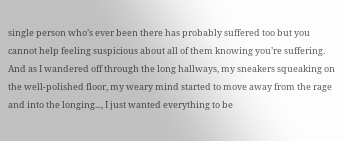single person who’s ever been there has probably suffered too but you cannot help feeling suspicious about all of them knowing you’re suffering. And as I wandered off through the long hallways, my sneakers squeaking on the well-polished floor, my weary mind started to move away from the rage and into the longing..., I just wanted everything to be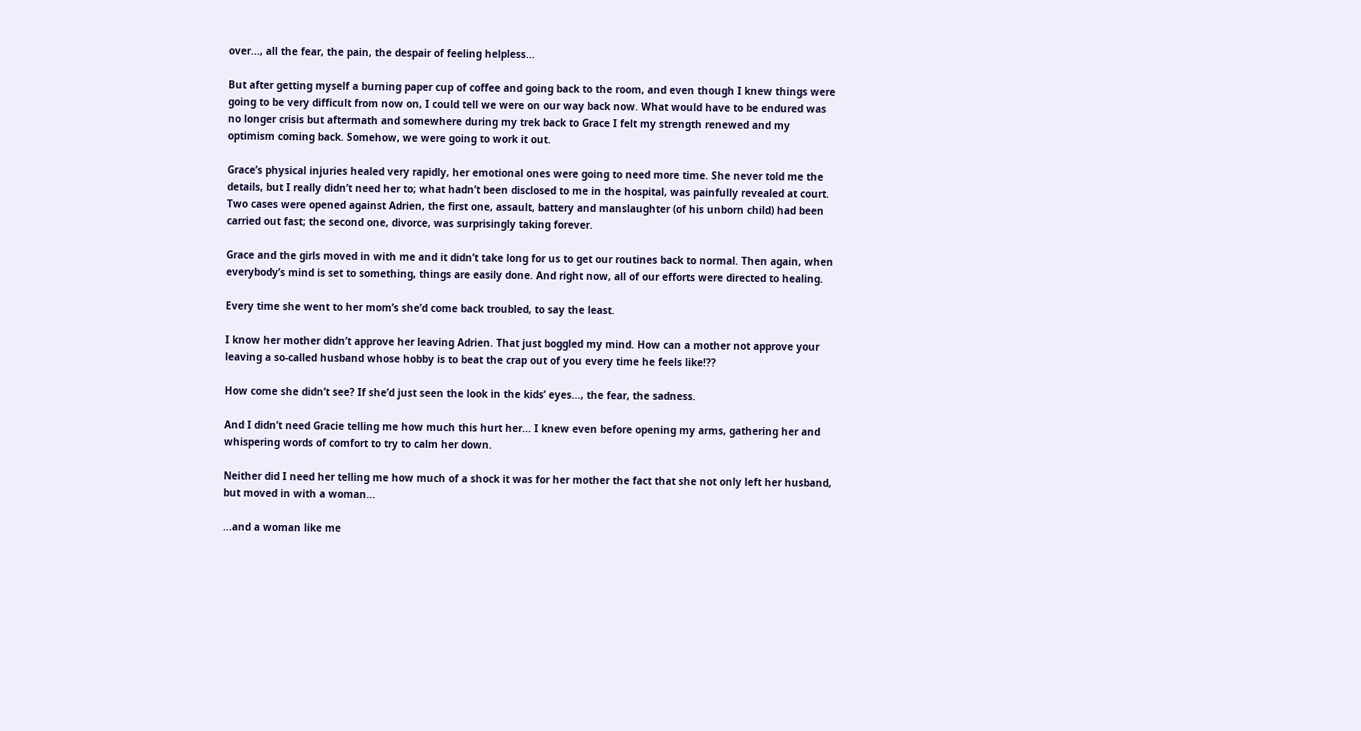over..., all the fear, the pain, the despair of feeling helpless...

But after getting myself a burning paper cup of coffee and going back to the room, and even though I knew things were going to be very difficult from now on, I could tell we were on our way back now. What would have to be endured was no longer crisis but aftermath and somewhere during my trek back to Grace I felt my strength renewed and my optimism coming back. Somehow, we were going to work it out.

Grace’s physical injuries healed very rapidly, her emotional ones were going to need more time. She never told me the details, but I really didn’t need her to; what hadn’t been disclosed to me in the hospital, was painfully revealed at court. Two cases were opened against Adrien, the first one, assault, battery and manslaughter (of his unborn child) had been carried out fast; the second one, divorce, was surprisingly taking forever.

Grace and the girls moved in with me and it didn’t take long for us to get our routines back to normal. Then again, when everybody’s mind is set to something, things are easily done. And right now, all of our efforts were directed to healing.

Every time she went to her mom’s she’d come back troubled, to say the least.

I know her mother didn’t approve her leaving Adrien. That just boggled my mind. How can a mother not approve your leaving a so-called husband whose hobby is to beat the crap out of you every time he feels like!??

How come she didn’t see? If she’d just seen the look in the kids’ eyes..., the fear, the sadness.

And I didn’t need Gracie telling me how much this hurt her... I knew even before opening my arms, gathering her and whispering words of comfort to try to calm her down.

Neither did I need her telling me how much of a shock it was for her mother the fact that she not only left her husband, but moved in with a woman...

...and a woman like me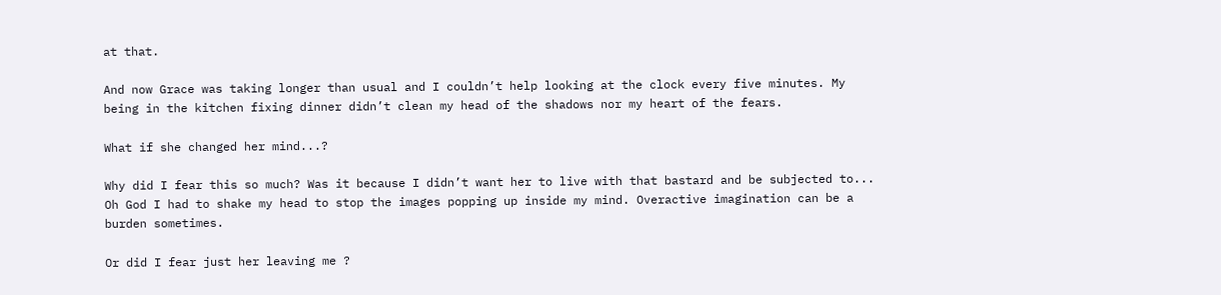at that.

And now Grace was taking longer than usual and I couldn’t help looking at the clock every five minutes. My being in the kitchen fixing dinner didn’t clean my head of the shadows nor my heart of the fears.

What if she changed her mind...?

Why did I fear this so much? Was it because I didn’t want her to live with that bastard and be subjected to... Oh God I had to shake my head to stop the images popping up inside my mind. Overactive imagination can be a burden sometimes.

Or did I fear just her leaving me ?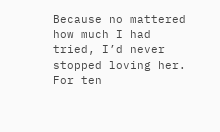Because no mattered how much I had tried, I’d never stopped loving her. For ten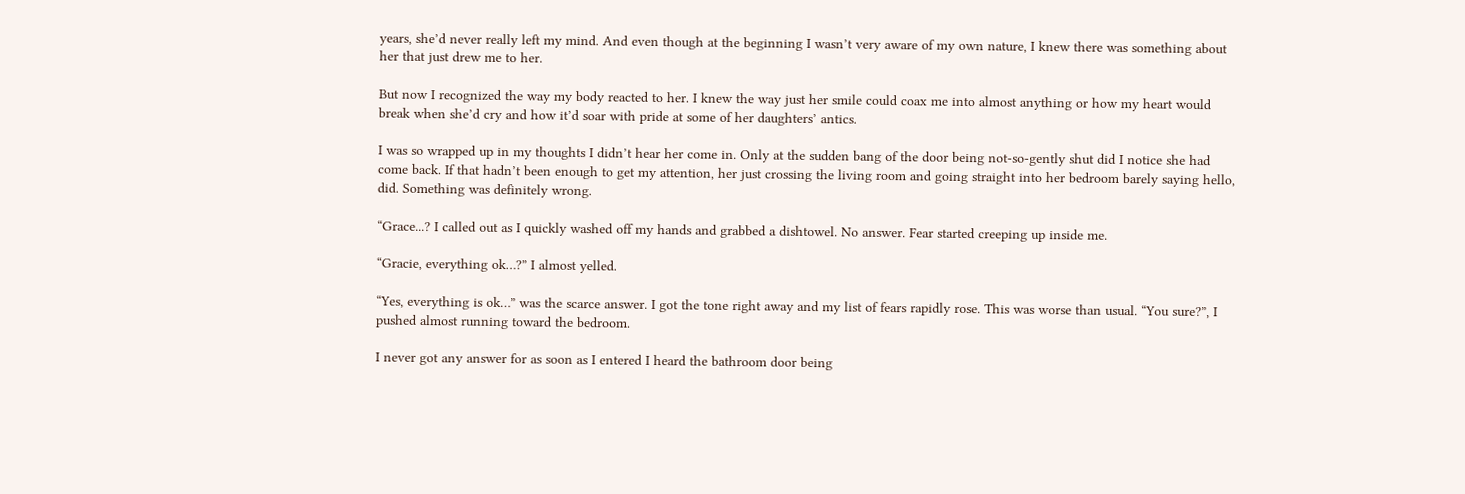years, she’d never really left my mind. And even though at the beginning I wasn’t very aware of my own nature, I knew there was something about her that just drew me to her.

But now I recognized the way my body reacted to her. I knew the way just her smile could coax me into almost anything or how my heart would break when she’d cry and how it’d soar with pride at some of her daughters’ antics.

I was so wrapped up in my thoughts I didn’t hear her come in. Only at the sudden bang of the door being not-so-gently shut did I notice she had come back. If that hadn’t been enough to get my attention, her just crossing the living room and going straight into her bedroom barely saying hello, did. Something was definitely wrong.

“Grace...? I called out as I quickly washed off my hands and grabbed a dishtowel. No answer. Fear started creeping up inside me.

“Gracie, everything ok…?” I almost yelled.

“Yes, everything is ok…” was the scarce answer. I got the tone right away and my list of fears rapidly rose. This was worse than usual. “You sure?”, I pushed almost running toward the bedroom.

I never got any answer for as soon as I entered I heard the bathroom door being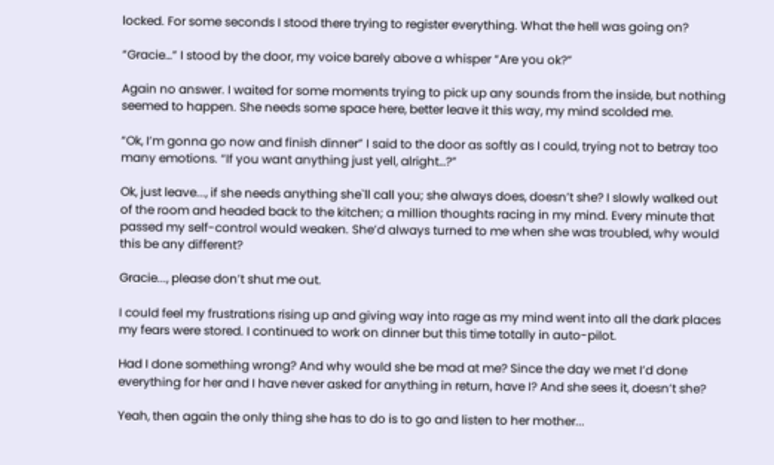locked. For some seconds I stood there trying to register everything. What the hell was going on?

“Gracie…” I stood by the door, my voice barely above a whisper “Are you ok?”

Again no answer. I waited for some moments trying to pick up any sounds from the inside, but nothing seemed to happen. She needs some space here, better leave it this way, my mind scolded me.

“Ok, I’m gonna go now and finish dinner” I said to the door as softly as I could, trying not to betray too many emotions. “If you want anything just yell, alright…?”

Ok, just leave..., if she needs anything she`ll call you; she always does, doesn’t she? I slowly walked out of the room and headed back to the kitchen; a million thoughts racing in my mind. Every minute that passed my self-control would weaken. She’d always turned to me when she was troubled, why would this be any different?

Gracie..., please don’t shut me out.

I could feel my frustrations rising up and giving way into rage as my mind went into all the dark places my fears were stored. I continued to work on dinner but this time totally in auto-pilot.

Had I done something wrong? And why would she be mad at me? Since the day we met I’d done everything for her and I have never asked for anything in return, have I? And she sees it, doesn’t she?

Yeah, then again the only thing she has to do is to go and listen to her mother...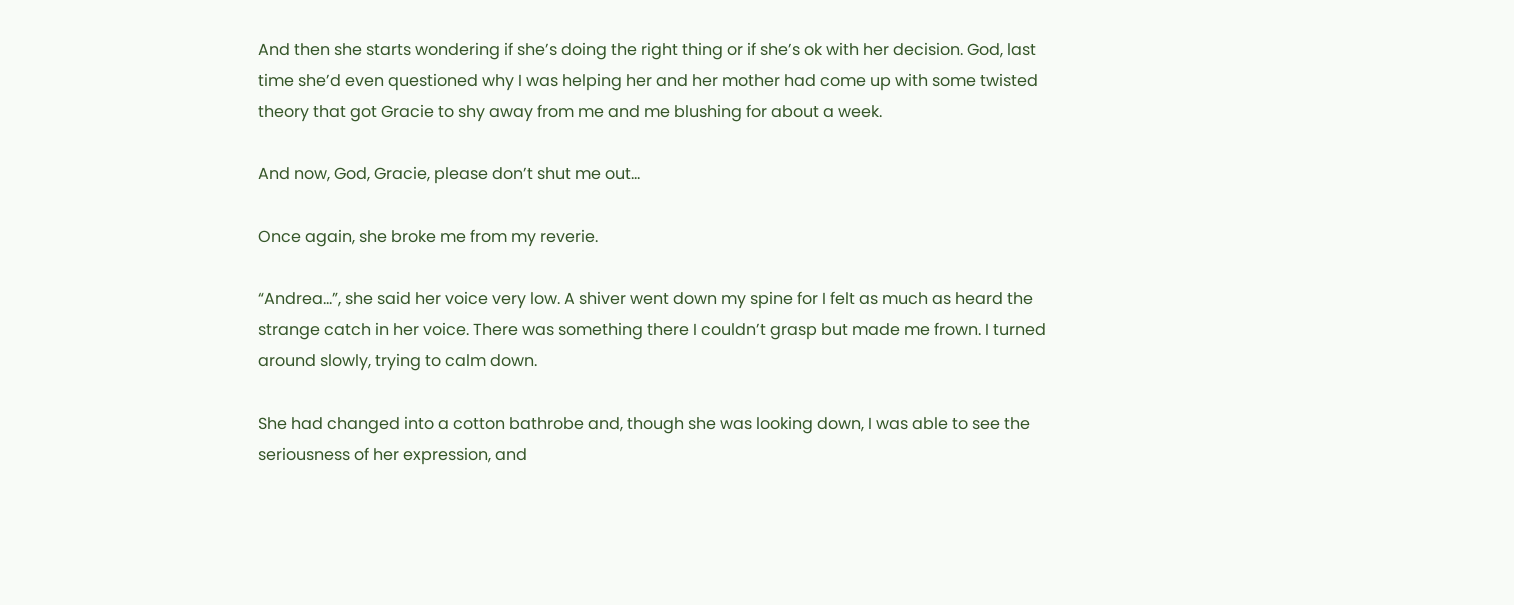And then she starts wondering if she’s doing the right thing or if she’s ok with her decision. God, last time she’d even questioned why I was helping her and her mother had come up with some twisted theory that got Gracie to shy away from me and me blushing for about a week.

And now, God, Gracie, please don’t shut me out...

Once again, she broke me from my reverie.

“Andrea...”, she said her voice very low. A shiver went down my spine for I felt as much as heard the strange catch in her voice. There was something there I couldn’t grasp but made me frown. I turned around slowly, trying to calm down.

She had changed into a cotton bathrobe and, though she was looking down, I was able to see the seriousness of her expression, and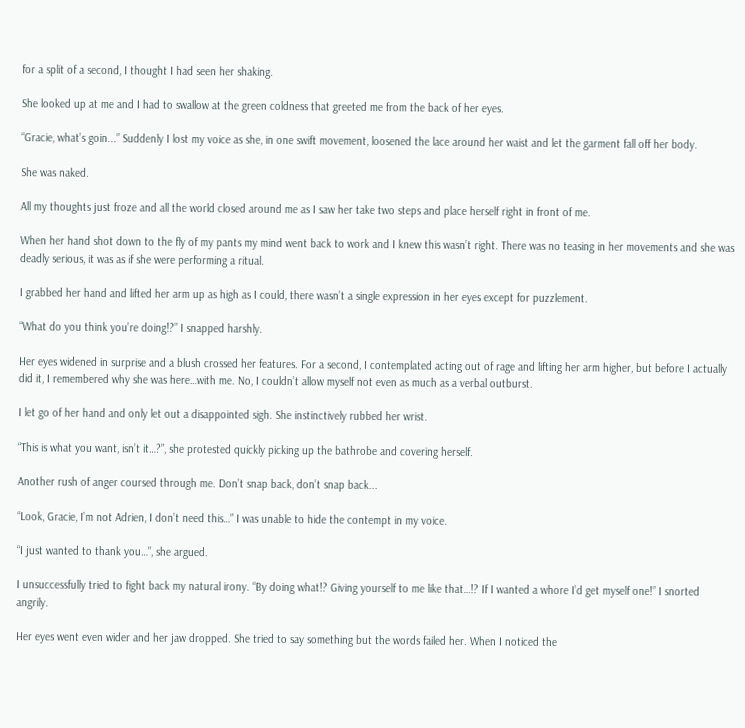for a split of a second, I thought I had seen her shaking.

She looked up at me and I had to swallow at the green coldness that greeted me from the back of her eyes.

“Gracie, what’s goin...” Suddenly I lost my voice as she, in one swift movement, loosened the lace around her waist and let the garment fall off her body.

She was naked.

All my thoughts just froze and all the world closed around me as I saw her take two steps and place herself right in front of me.

When her hand shot down to the fly of my pants my mind went back to work and I knew this wasn’t right. There was no teasing in her movements and she was deadly serious, it was as if she were performing a ritual.

I grabbed her hand and lifted her arm up as high as I could, there wasn’t a single expression in her eyes except for puzzlement.

“What do you think you’re doing!?” I snapped harshly.

Her eyes widened in surprise and a blush crossed her features. For a second, I contemplated acting out of rage and lifting her arm higher, but before I actually did it, I remembered why she was here…with me. No, I couldn’t allow myself not even as much as a verbal outburst.

I let go of her hand and only let out a disappointed sigh. She instinctively rubbed her wrist.

“This is what you want, isn’t it…?”, she protested quickly picking up the bathrobe and covering herself.

Another rush of anger coursed through me. Don’t snap back, don’t snap back...

“Look, Gracie, I’m not Adrien, I don’t need this…” I was unable to hide the contempt in my voice.

“I just wanted to thank you…”, she argued.

I unsuccessfully tried to fight back my natural irony. “By doing what!? Giving yourself to me like that…!? If I wanted a whore I’d get myself one!” I snorted angrily.

Her eyes went even wider and her jaw dropped. She tried to say something but the words failed her. When I noticed the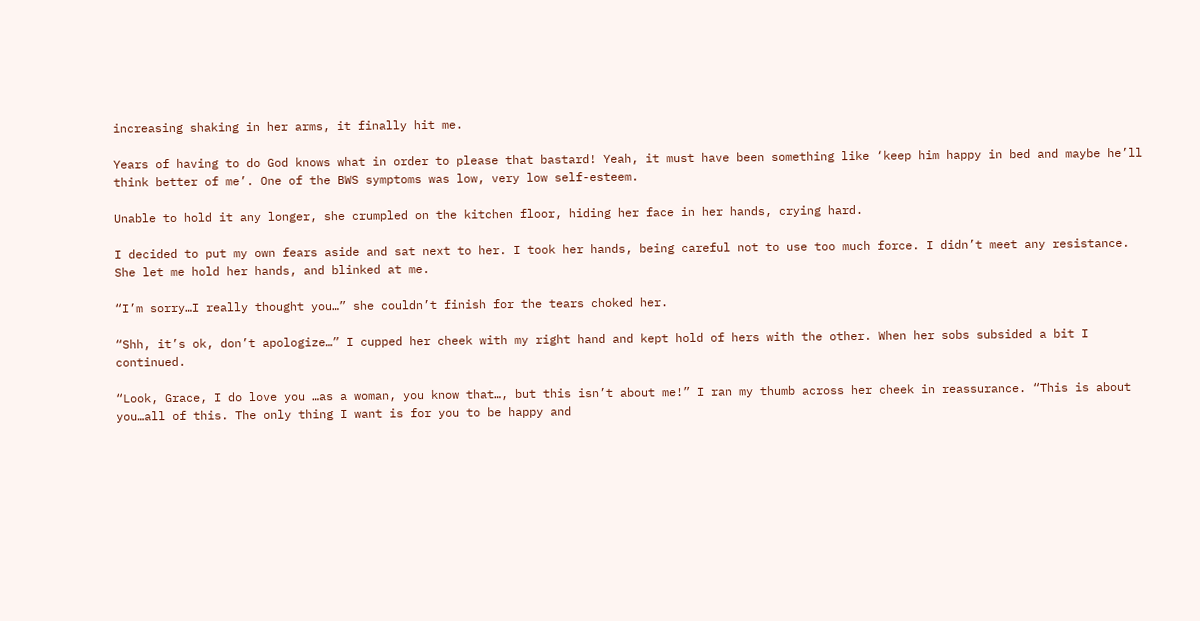increasing shaking in her arms, it finally hit me.

Years of having to do God knows what in order to please that bastard! Yeah, it must have been something like ‘keep him happy in bed and maybe he’ll think better of me’. One of the BWS symptoms was low, very low self-esteem.

Unable to hold it any longer, she crumpled on the kitchen floor, hiding her face in her hands, crying hard.

I decided to put my own fears aside and sat next to her. I took her hands, being careful not to use too much force. I didn’t meet any resistance. She let me hold her hands, and blinked at me.

“I’m sorry…I really thought you…” she couldn’t finish for the tears choked her.

“Shh, it’s ok, don’t apologize…” I cupped her cheek with my right hand and kept hold of hers with the other. When her sobs subsided a bit I continued.

“Look, Grace, I do love you …as a woman, you know that…, but this isn’t about me!” I ran my thumb across her cheek in reassurance. “This is about you…all of this. The only thing I want is for you to be happy and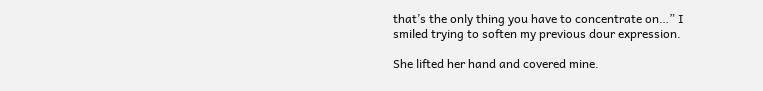that’s the only thing you have to concentrate on…” I smiled trying to soften my previous dour expression.

She lifted her hand and covered mine.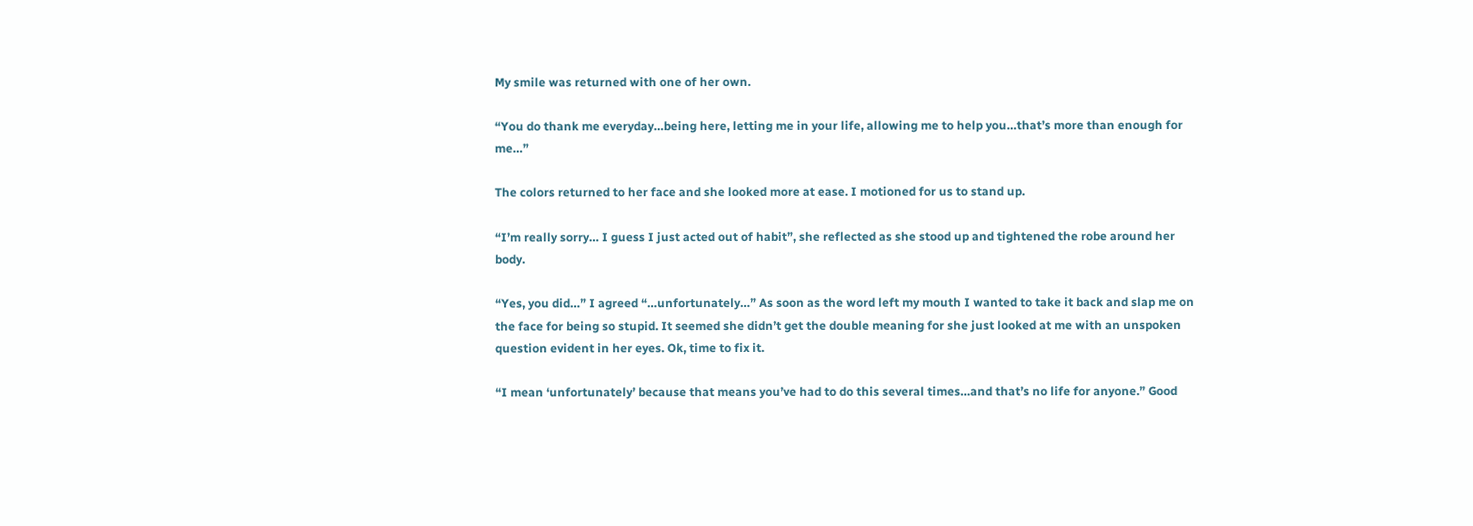My smile was returned with one of her own.

“You do thank me everyday…being here, letting me in your life, allowing me to help you…that’s more than enough for me…”

The colors returned to her face and she looked more at ease. I motioned for us to stand up.

“I’m really sorry… I guess I just acted out of habit”, she reflected as she stood up and tightened the robe around her body.

“Yes, you did…” I agreed “…unfortunately…” As soon as the word left my mouth I wanted to take it back and slap me on the face for being so stupid. It seemed she didn’t get the double meaning for she just looked at me with an unspoken question evident in her eyes. Ok, time to fix it.

“I mean ‘unfortunately’ because that means you’ve had to do this several times…and that’s no life for anyone.” Good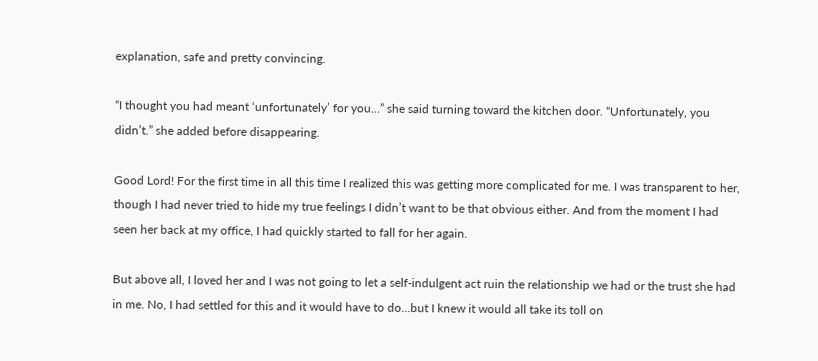explanation, safe and pretty convincing.

“I thought you had meant ‘unfortunately’ for you…” she said turning toward the kitchen door. “Unfortunately, you didn’t.” she added before disappearing.

Good Lord! For the first time in all this time I realized this was getting more complicated for me. I was transparent to her, though I had never tried to hide my true feelings I didn’t want to be that obvious either. And from the moment I had seen her back at my office, I had quickly started to fall for her again.

But above all, I loved her and I was not going to let a self-indulgent act ruin the relationship we had or the trust she had in me. No, I had settled for this and it would have to do…but I knew it would all take its toll on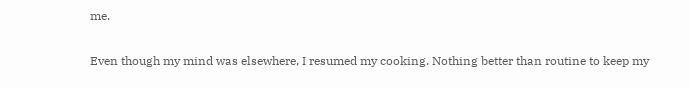me.

Even though my mind was elsewhere, I resumed my cooking. Nothing better than routine to keep my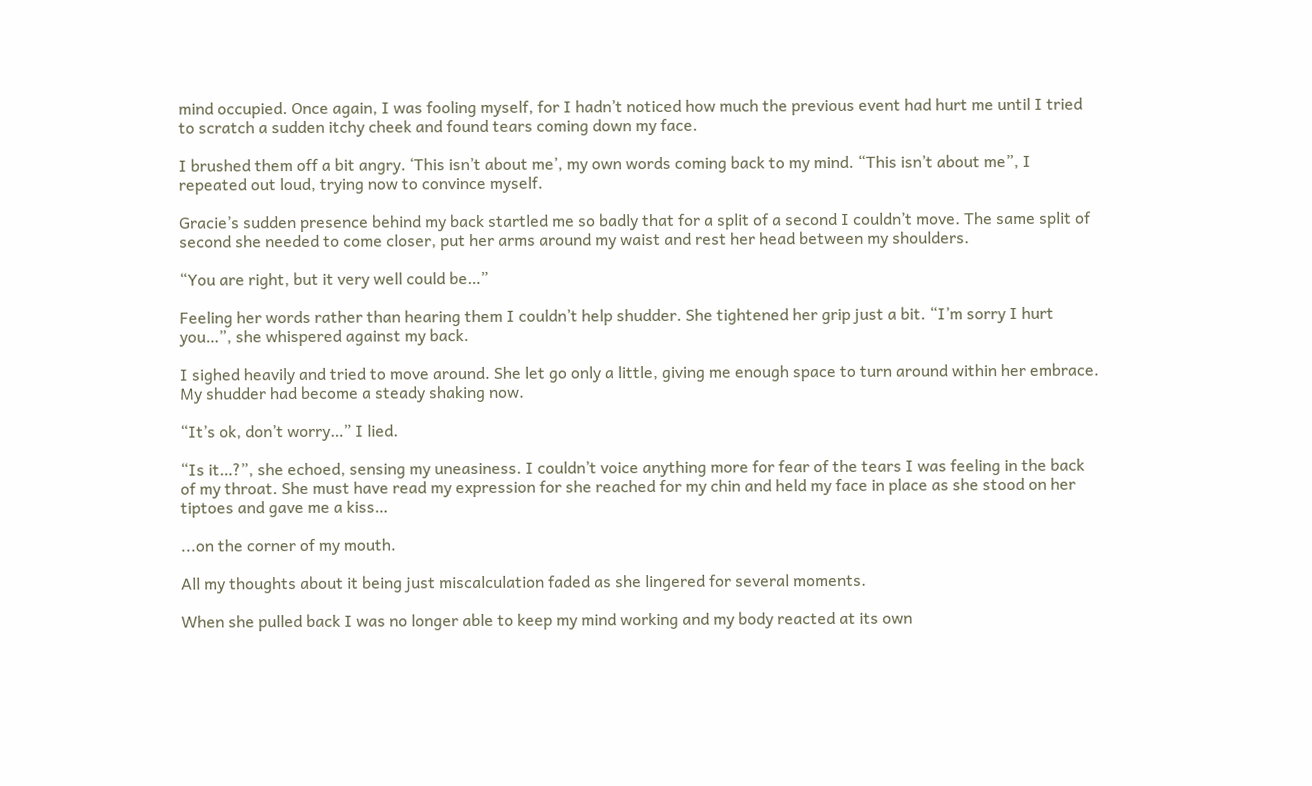mind occupied. Once again, I was fooling myself, for I hadn’t noticed how much the previous event had hurt me until I tried to scratch a sudden itchy cheek and found tears coming down my face.

I brushed them off a bit angry. ‘This isn’t about me’, my own words coming back to my mind. “This isn’t about me”, I repeated out loud, trying now to convince myself.

Gracie’s sudden presence behind my back startled me so badly that for a split of a second I couldn’t move. The same split of second she needed to come closer, put her arms around my waist and rest her head between my shoulders.

“You are right, but it very well could be…”

Feeling her words rather than hearing them I couldn’t help shudder. She tightened her grip just a bit. “I’m sorry I hurt you…”, she whispered against my back.

I sighed heavily and tried to move around. She let go only a little, giving me enough space to turn around within her embrace. My shudder had become a steady shaking now.

“It’s ok, don’t worry…” I lied.

“Is it…?”, she echoed, sensing my uneasiness. I couldn’t voice anything more for fear of the tears I was feeling in the back of my throat. She must have read my expression for she reached for my chin and held my face in place as she stood on her tiptoes and gave me a kiss…

...on the corner of my mouth.

All my thoughts about it being just miscalculation faded as she lingered for several moments.

When she pulled back I was no longer able to keep my mind working and my body reacted at its own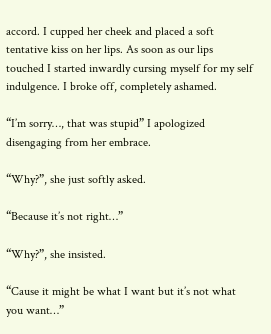accord. I cupped her cheek and placed a soft tentative kiss on her lips. As soon as our lips touched I started inwardly cursing myself for my self indulgence. I broke off, completely ashamed.

“I’m sorry…, that was stupid” I apologized disengaging from her embrace.

“Why?”, she just softly asked.

“Because it’s not right…”

“Why?”, she insisted.

“Cause it might be what I want but it’s not what you want…”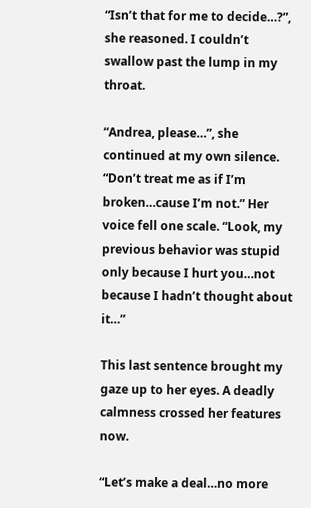“Isn’t that for me to decide…?”, she reasoned. I couldn’t swallow past the lump in my throat.

“Andrea, please…”, she continued at my own silence. “Don’t treat me as if I’m broken…cause I’m not.” Her voice fell one scale. “Look, my previous behavior was stupid only because I hurt you…not because I hadn’t thought about it…”

This last sentence brought my gaze up to her eyes. A deadly calmness crossed her features now.

“Let’s make a deal…no more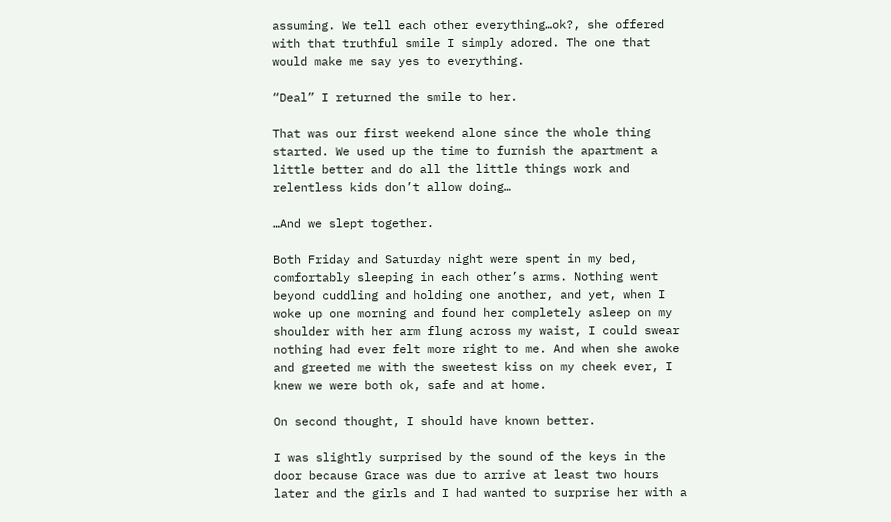assuming. We tell each other everything…ok?, she offered with that truthful smile I simply adored. The one that would make me say yes to everything.

“Deal” I returned the smile to her.

That was our first weekend alone since the whole thing started. We used up the time to furnish the apartment a little better and do all the little things work and relentless kids don’t allow doing…

…And we slept together.

Both Friday and Saturday night were spent in my bed, comfortably sleeping in each other’s arms. Nothing went beyond cuddling and holding one another, and yet, when I woke up one morning and found her completely asleep on my shoulder with her arm flung across my waist, I could swear nothing had ever felt more right to me. And when she awoke and greeted me with the sweetest kiss on my cheek ever, I knew we were both ok, safe and at home.

On second thought, I should have known better.

I was slightly surprised by the sound of the keys in the door because Grace was due to arrive at least two hours later and the girls and I had wanted to surprise her with a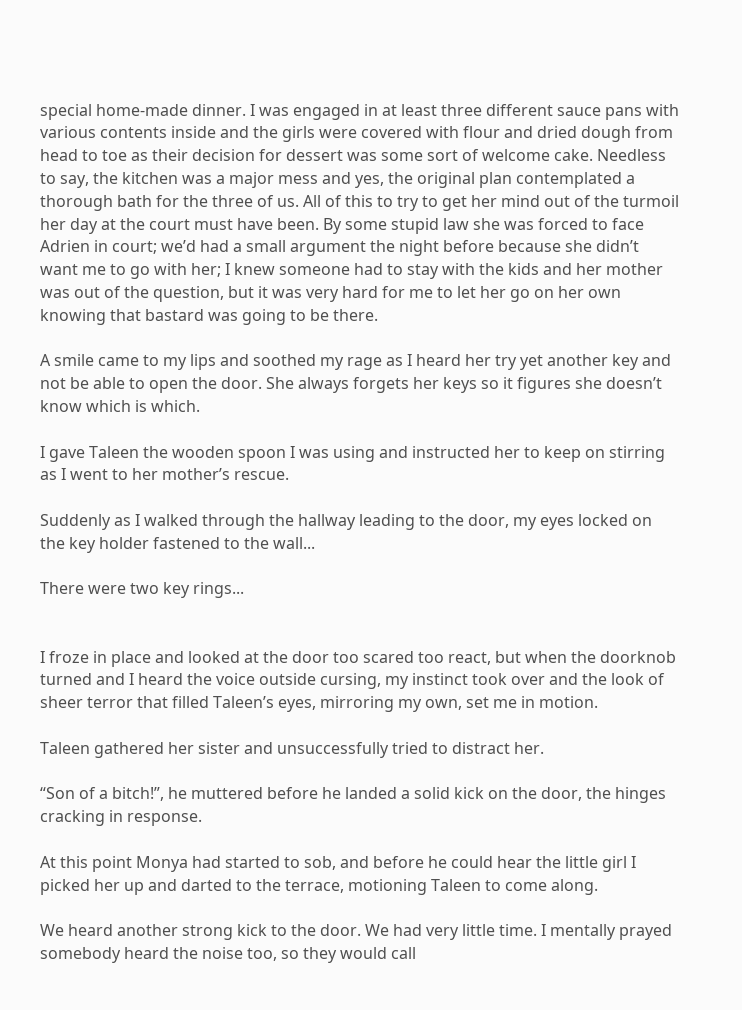special home-made dinner. I was engaged in at least three different sauce pans with various contents inside and the girls were covered with flour and dried dough from head to toe as their decision for dessert was some sort of welcome cake. Needless to say, the kitchen was a major mess and yes, the original plan contemplated a thorough bath for the three of us. All of this to try to get her mind out of the turmoil her day at the court must have been. By some stupid law she was forced to face Adrien in court; we’d had a small argument the night before because she didn’t want me to go with her; I knew someone had to stay with the kids and her mother was out of the question, but it was very hard for me to let her go on her own knowing that bastard was going to be there.

A smile came to my lips and soothed my rage as I heard her try yet another key and not be able to open the door. She always forgets her keys so it figures she doesn’t know which is which.

I gave Taleen the wooden spoon I was using and instructed her to keep on stirring as I went to her mother’s rescue.

Suddenly as I walked through the hallway leading to the door, my eyes locked on the key holder fastened to the wall...

There were two key rings...


I froze in place and looked at the door too scared too react, but when the doorknob turned and I heard the voice outside cursing, my instinct took over and the look of sheer terror that filled Taleen’s eyes, mirroring my own, set me in motion.

Taleen gathered her sister and unsuccessfully tried to distract her.

“Son of a bitch!”, he muttered before he landed a solid kick on the door, the hinges cracking in response.

At this point Monya had started to sob, and before he could hear the little girl I picked her up and darted to the terrace, motioning Taleen to come along.

We heard another strong kick to the door. We had very little time. I mentally prayed somebody heard the noise too, so they would call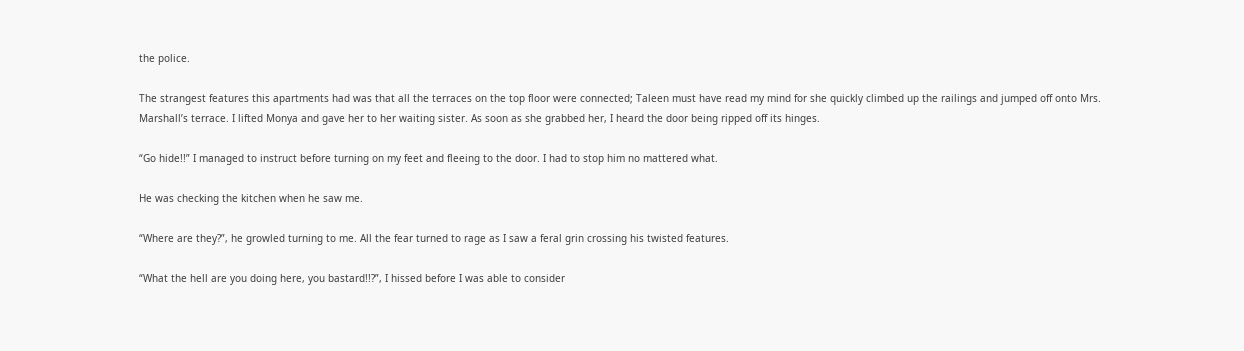the police.

The strangest features this apartments had was that all the terraces on the top floor were connected; Taleen must have read my mind for she quickly climbed up the railings and jumped off onto Mrs. Marshall’s terrace. I lifted Monya and gave her to her waiting sister. As soon as she grabbed her, I heard the door being ripped off its hinges.

“Go hide!!” I managed to instruct before turning on my feet and fleeing to the door. I had to stop him no mattered what.

He was checking the kitchen when he saw me.

“Where are they?”, he growled turning to me. All the fear turned to rage as I saw a feral grin crossing his twisted features.

“What the hell are you doing here, you bastard!!?”, I hissed before I was able to consider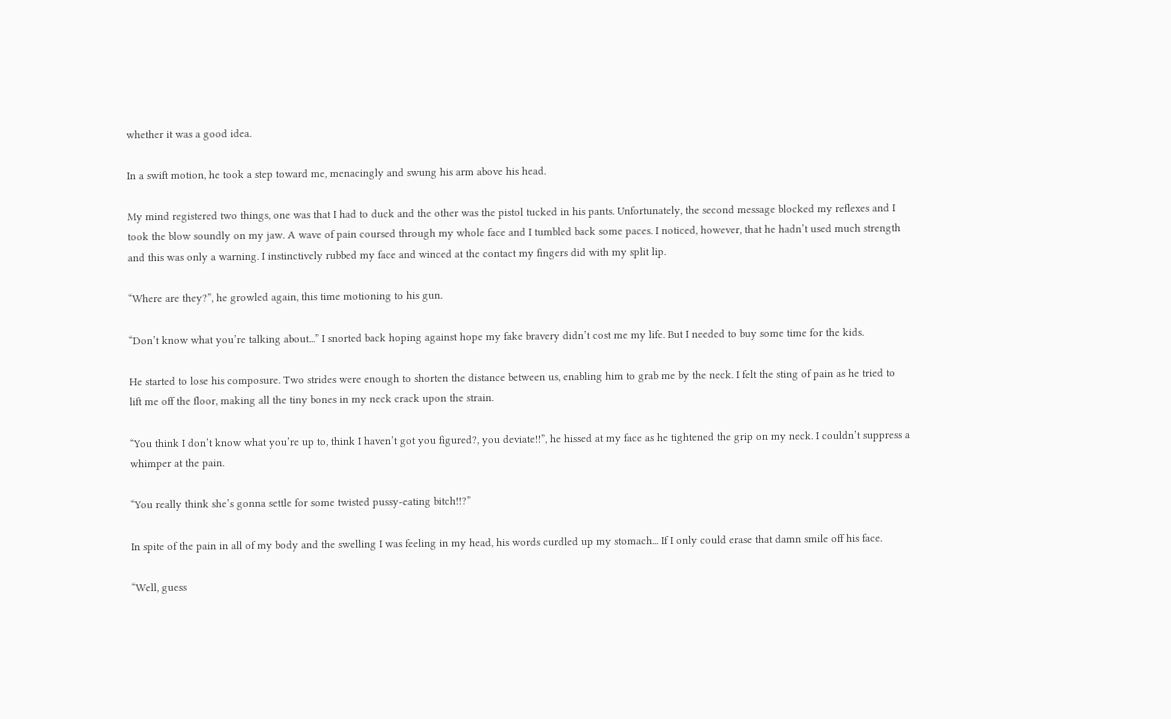whether it was a good idea.

In a swift motion, he took a step toward me, menacingly and swung his arm above his head.

My mind registered two things, one was that I had to duck and the other was the pistol tucked in his pants. Unfortunately, the second message blocked my reflexes and I took the blow soundly on my jaw. A wave of pain coursed through my whole face and I tumbled back some paces. I noticed, however, that he hadn’t used much strength and this was only a warning. I instinctively rubbed my face and winced at the contact my fingers did with my split lip.

“Where are they?”, he growled again, this time motioning to his gun.

“Don’t know what you’re talking about...” I snorted back hoping against hope my fake bravery didn’t cost me my life. But I needed to buy some time for the kids.

He started to lose his composure. Two strides were enough to shorten the distance between us, enabling him to grab me by the neck. I felt the sting of pain as he tried to lift me off the floor, making all the tiny bones in my neck crack upon the strain.

“You think I don’t know what you’re up to, think I haven’t got you figured?, you deviate!!”, he hissed at my face as he tightened the grip on my neck. I couldn’t suppress a whimper at the pain.

“You really think she’s gonna settle for some twisted pussy-eating bitch!!?”

In spite of the pain in all of my body and the swelling I was feeling in my head, his words curdled up my stomach... If I only could erase that damn smile off his face.

“Well, guess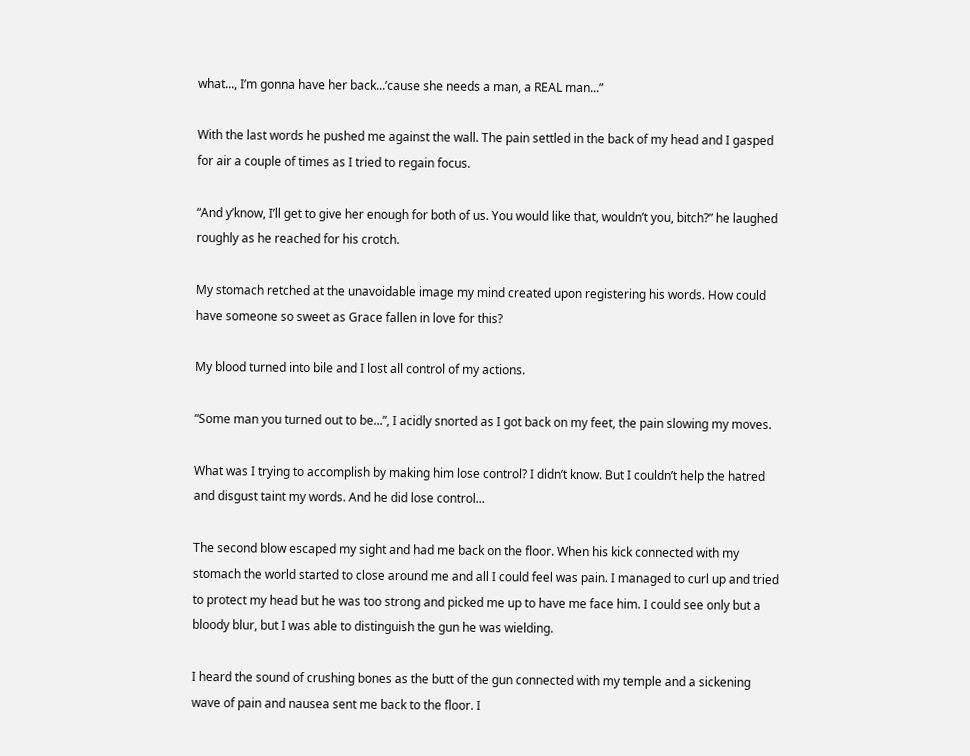what..., I’m gonna have her back...’cause she needs a man, a REAL man...”

With the last words he pushed me against the wall. The pain settled in the back of my head and I gasped for air a couple of times as I tried to regain focus.

“And y’know, I’ll get to give her enough for both of us. You would like that, wouldn’t you, bitch?” he laughed roughly as he reached for his crotch.

My stomach retched at the unavoidable image my mind created upon registering his words. How could have someone so sweet as Grace fallen in love for this?

My blood turned into bile and I lost all control of my actions.

“Some man you turned out to be...”, I acidly snorted as I got back on my feet, the pain slowing my moves.

What was I trying to accomplish by making him lose control? I didn’t know. But I couldn’t help the hatred and disgust taint my words. And he did lose control...

The second blow escaped my sight and had me back on the floor. When his kick connected with my stomach the world started to close around me and all I could feel was pain. I managed to curl up and tried to protect my head but he was too strong and picked me up to have me face him. I could see only but a bloody blur, but I was able to distinguish the gun he was wielding.

I heard the sound of crushing bones as the butt of the gun connected with my temple and a sickening wave of pain and nausea sent me back to the floor. I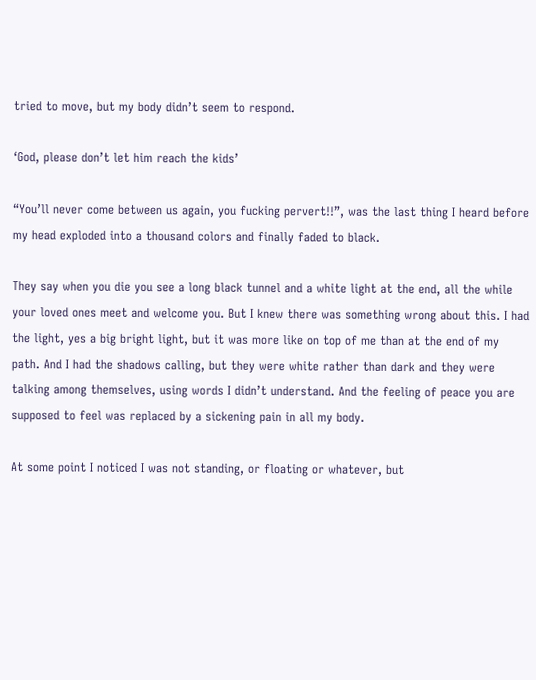tried to move, but my body didn’t seem to respond.

‘God, please don’t let him reach the kids’

“You’ll never come between us again, you fucking pervert!!”, was the last thing I heard before my head exploded into a thousand colors and finally faded to black.

They say when you die you see a long black tunnel and a white light at the end, all the while your loved ones meet and welcome you. But I knew there was something wrong about this. I had the light, yes a big bright light, but it was more like on top of me than at the end of my path. And I had the shadows calling, but they were white rather than dark and they were talking among themselves, using words I didn’t understand. And the feeling of peace you are supposed to feel was replaced by a sickening pain in all my body.

At some point I noticed I was not standing, or floating or whatever, but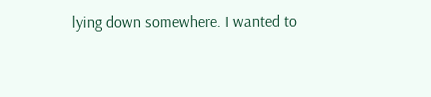lying down somewhere. I wanted to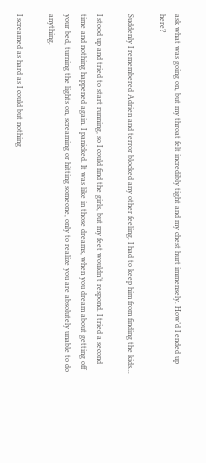ask what was going on, but my throat felt incredibly tight and my chest hurt immensely. How’d I ended up here?

Suddenly I remembered Adrien and terror blocked any other feeling. I had to keep him from finding the kids...

I stood up and tried to start running, so I could find the girls, but my feet wouldn’t respond. I tried a second time and nothing happened again. I panicked. It was like in those dreams, when you dream about getting off your bed, turning the lights on, screaming or hitting someone, only to realize you are absolutely unable to do anything.

I screamed as hard as I could but nothing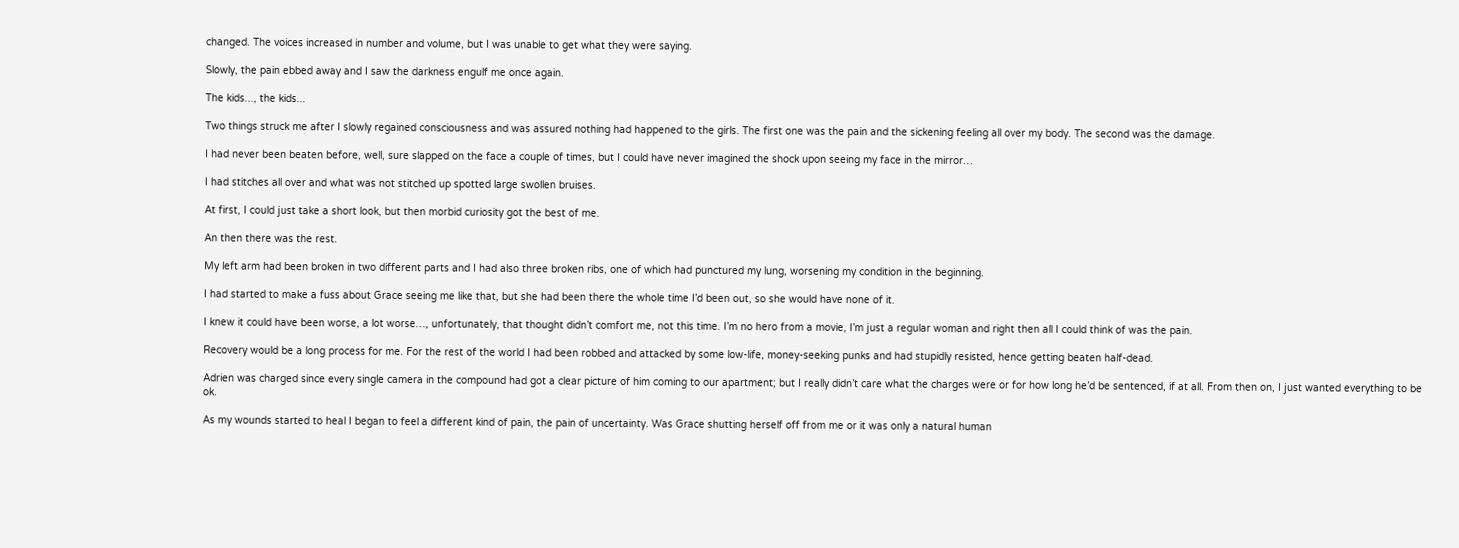changed. The voices increased in number and volume, but I was unable to get what they were saying.

Slowly, the pain ebbed away and I saw the darkness engulf me once again.

The kids..., the kids...

Two things struck me after I slowly regained consciousness and was assured nothing had happened to the girls. The first one was the pain and the sickening feeling all over my body. The second was the damage.

I had never been beaten before, well, sure slapped on the face a couple of times, but I could have never imagined the shock upon seeing my face in the mirror…

I had stitches all over and what was not stitched up spotted large swollen bruises.

At first, I could just take a short look, but then morbid curiosity got the best of me.

An then there was the rest.

My left arm had been broken in two different parts and I had also three broken ribs, one of which had punctured my lung, worsening my condition in the beginning.

I had started to make a fuss about Grace seeing me like that, but she had been there the whole time I’d been out, so she would have none of it.

I knew it could have been worse, a lot worse…, unfortunately, that thought didn’t comfort me, not this time. I’m no hero from a movie, I’m just a regular woman and right then all I could think of was the pain.

Recovery would be a long process for me. For the rest of the world I had been robbed and attacked by some low-life, money-seeking punks and had stupidly resisted, hence getting beaten half-dead.

Adrien was charged since every single camera in the compound had got a clear picture of him coming to our apartment; but I really didn’t care what the charges were or for how long he’d be sentenced, if at all. From then on, I just wanted everything to be ok.

As my wounds started to heal I began to feel a different kind of pain, the pain of uncertainty. Was Grace shutting herself off from me or it was only a natural human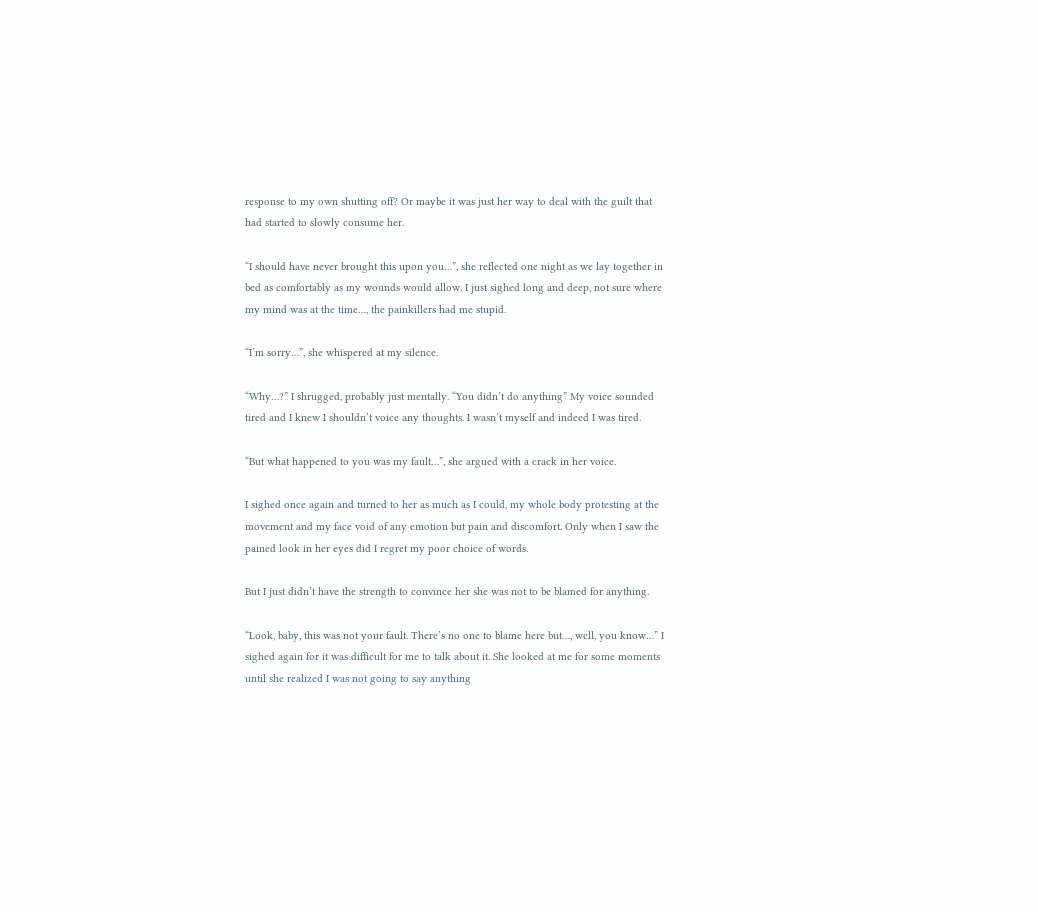response to my own shutting off? Or maybe it was just her way to deal with the guilt that had started to slowly consume her.

“I should have never brought this upon you…”, she reflected one night as we lay together in bed as comfortably as my wounds would allow. I just sighed long and deep, not sure where my mind was at the time…, the painkillers had me stupid.

“I’m sorry…”, she whispered at my silence.

“Why…?” I shrugged, probably just mentally. “You didn’t do anything” My voice sounded tired and I knew I shouldn’t voice any thoughts. I wasn’t myself and indeed I was tired.

“But what happened to you was my fault…”, she argued with a crack in her voice.

I sighed once again and turned to her as much as I could, my whole body protesting at the movement and my face void of any emotion but pain and discomfort. Only when I saw the pained look in her eyes did I regret my poor choice of words.

But I just didn’t have the strength to convince her she was not to be blamed for anything.

“Look, baby, this was not your fault. There’s no one to blame here but…, well, you know…” I sighed again for it was difficult for me to talk about it. She looked at me for some moments until she realized I was not going to say anything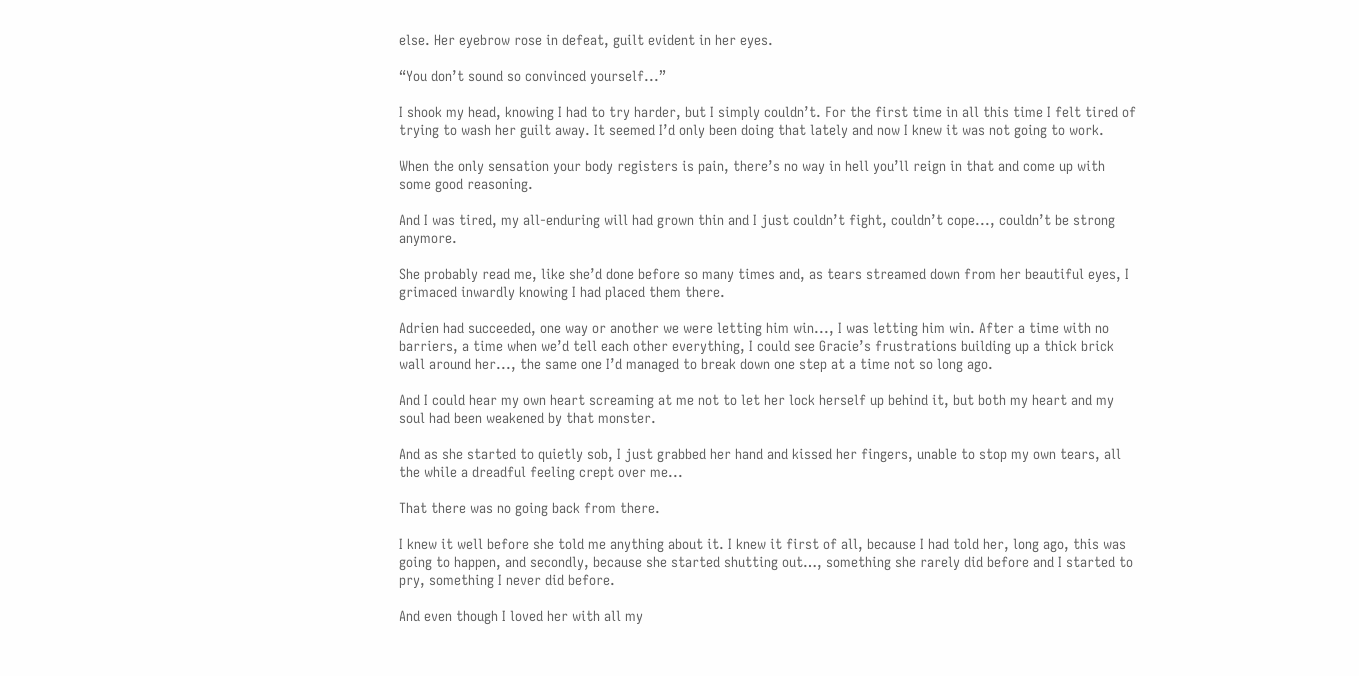else. Her eyebrow rose in defeat, guilt evident in her eyes.

“You don’t sound so convinced yourself...”

I shook my head, knowing I had to try harder, but I simply couldn’t. For the first time in all this time I felt tired of trying to wash her guilt away. It seemed I’d only been doing that lately and now I knew it was not going to work.

When the only sensation your body registers is pain, there’s no way in hell you’ll reign in that and come up with some good reasoning.

And I was tired, my all-enduring will had grown thin and I just couldn’t fight, couldn’t cope..., couldn’t be strong anymore.

She probably read me, like she’d done before so many times and, as tears streamed down from her beautiful eyes, I grimaced inwardly knowing I had placed them there.

Adrien had succeeded, one way or another we were letting him win..., I was letting him win. After a time with no barriers, a time when we’d tell each other everything, I could see Gracie’s frustrations building up a thick brick wall around her..., the same one I’d managed to break down one step at a time not so long ago.

And I could hear my own heart screaming at me not to let her lock herself up behind it, but both my heart and my soul had been weakened by that monster.

And as she started to quietly sob, I just grabbed her hand and kissed her fingers, unable to stop my own tears, all the while a dreadful feeling crept over me...

That there was no going back from there.

I knew it well before she told me anything about it. I knew it first of all, because I had told her, long ago, this was going to happen, and secondly, because she started shutting out…, something she rarely did before and I started to pry, something I never did before.

And even though I loved her with all my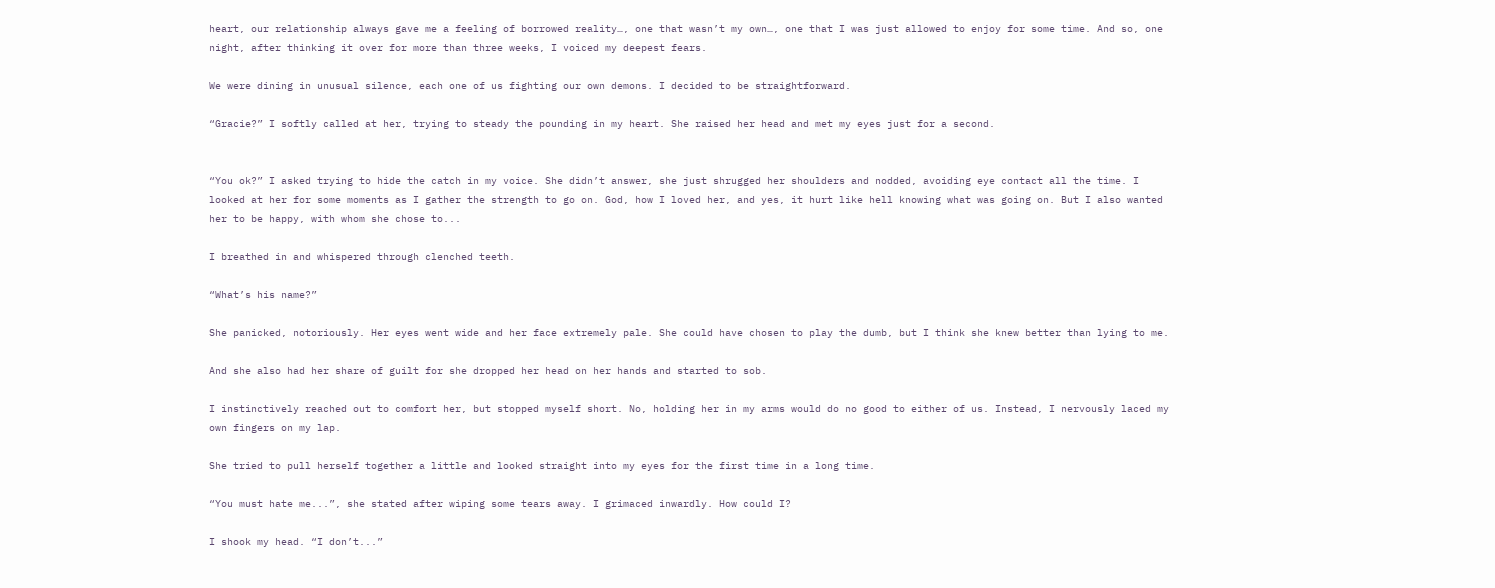heart, our relationship always gave me a feeling of borrowed reality…, one that wasn’t my own…, one that I was just allowed to enjoy for some time. And so, one night, after thinking it over for more than three weeks, I voiced my deepest fears.

We were dining in unusual silence, each one of us fighting our own demons. I decided to be straightforward.

“Gracie?” I softly called at her, trying to steady the pounding in my heart. She raised her head and met my eyes just for a second.


“You ok?” I asked trying to hide the catch in my voice. She didn’t answer, she just shrugged her shoulders and nodded, avoiding eye contact all the time. I looked at her for some moments as I gather the strength to go on. God, how I loved her, and yes, it hurt like hell knowing what was going on. But I also wanted her to be happy, with whom she chose to...

I breathed in and whispered through clenched teeth.

“What’s his name?”

She panicked, notoriously. Her eyes went wide and her face extremely pale. She could have chosen to play the dumb, but I think she knew better than lying to me.

And she also had her share of guilt for she dropped her head on her hands and started to sob.

I instinctively reached out to comfort her, but stopped myself short. No, holding her in my arms would do no good to either of us. Instead, I nervously laced my own fingers on my lap.

She tried to pull herself together a little and looked straight into my eyes for the first time in a long time.

“You must hate me...”, she stated after wiping some tears away. I grimaced inwardly. How could I?

I shook my head. “I don’t...”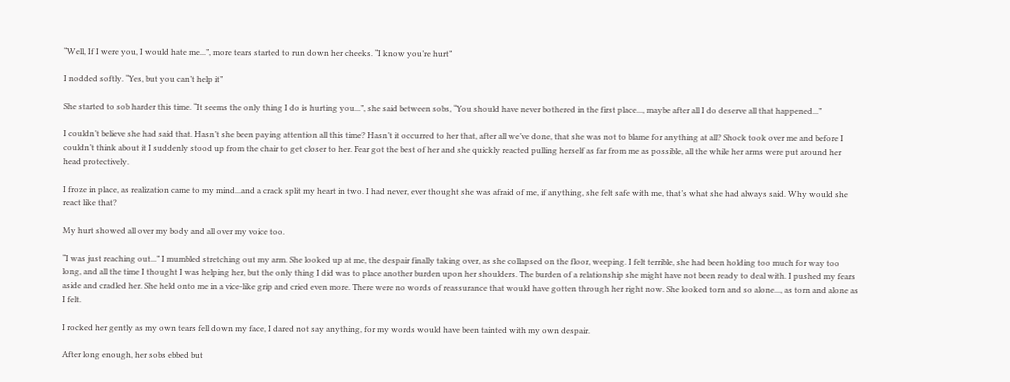“Well, If I were you, I would hate me...”, more tears started to run down her cheeks. “I know you’re hurt”

I nodded softly. “Yes, but you can’t help it”

She started to sob harder this time. “It seems the only thing I do is hurting you...”, she said between sobs, “You should have never bothered in the first place..., maybe after all I do deserve all that happened...”

I couldn’t believe she had said that. Hasn’t she been paying attention all this time? Hasn’t it occurred to her that, after all we’ve done, that she was not to blame for anything at all? Shock took over me and before I couldn’t think about it I suddenly stood up from the chair to get closer to her. Fear got the best of her and she quickly reacted pulling herself as far from me as possible, all the while her arms were put around her head protectively.

I froze in place, as realization came to my mind...and a crack split my heart in two. I had never, ever thought she was afraid of me, if anything, she felt safe with me, that’s what she had always said. Why would she react like that?

My hurt showed all over my body and all over my voice too.

“I was just reaching out...” I mumbled stretching out my arm. She looked up at me, the despair finally taking over, as she collapsed on the floor, weeping. I felt terrible, she had been holding too much for way too long, and all the time I thought I was helping her, but the only thing I did was to place another burden upon her shoulders. The burden of a relationship she might have not been ready to deal with. I pushed my fears aside and cradled her. She held onto me in a vice-like grip and cried even more. There were no words of reassurance that would have gotten through her right now. She looked torn and so alone..., as torn and alone as I felt.

I rocked her gently as my own tears fell down my face, I dared not say anything, for my words would have been tainted with my own despair.

After long enough, her sobs ebbed but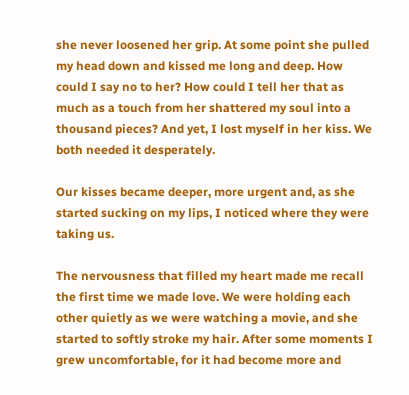she never loosened her grip. At some point she pulled my head down and kissed me long and deep. How could I say no to her? How could I tell her that as much as a touch from her shattered my soul into a thousand pieces? And yet, I lost myself in her kiss. We both needed it desperately.

Our kisses became deeper, more urgent and, as she started sucking on my lips, I noticed where they were taking us.

The nervousness that filled my heart made me recall the first time we made love. We were holding each other quietly as we were watching a movie, and she started to softly stroke my hair. After some moments I grew uncomfortable, for it had become more and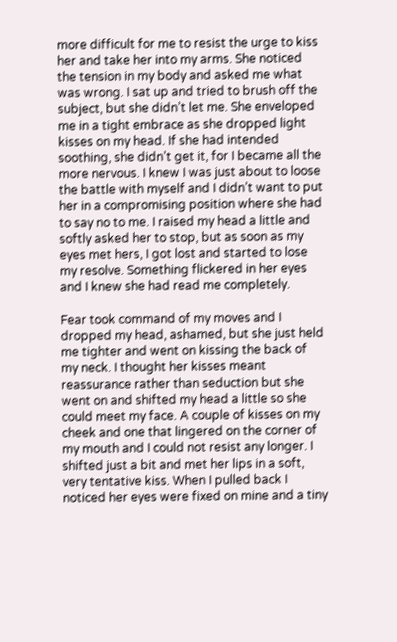more difficult for me to resist the urge to kiss her and take her into my arms. She noticed the tension in my body and asked me what was wrong. I sat up and tried to brush off the subject, but she didn’t let me. She enveloped me in a tight embrace as she dropped light kisses on my head. If she had intended soothing, she didn’t get it, for I became all the more nervous. I knew I was just about to loose the battle with myself and I didn’t want to put her in a compromising position where she had to say no to me. I raised my head a little and softly asked her to stop, but as soon as my eyes met hers, I got lost and started to lose my resolve. Something flickered in her eyes and I knew she had read me completely.

Fear took command of my moves and I dropped my head, ashamed, but she just held me tighter and went on kissing the back of my neck. I thought her kisses meant reassurance rather than seduction but she went on and shifted my head a little so she could meet my face. A couple of kisses on my cheek and one that lingered on the corner of my mouth and I could not resist any longer. I shifted just a bit and met her lips in a soft, very tentative kiss. When I pulled back I noticed her eyes were fixed on mine and a tiny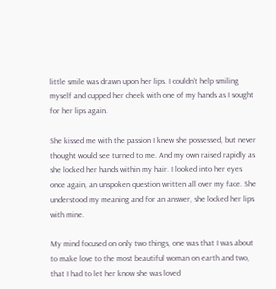little smile was drawn upon her lips. I couldn’t help smiling myself and cupped her cheek with one of my hands as I sought for her lips again.

She kissed me with the passion I knew she possessed, but never thought would see turned to me. And my own raised rapidly as she locked her hands within my hair. I looked into her eyes once again, an unspoken question written all over my face. She understood my meaning and for an answer, she locked her lips with mine.

My mind focused on only two things, one was that I was about to make love to the most beautiful woman on earth and two, that I had to let her know she was loved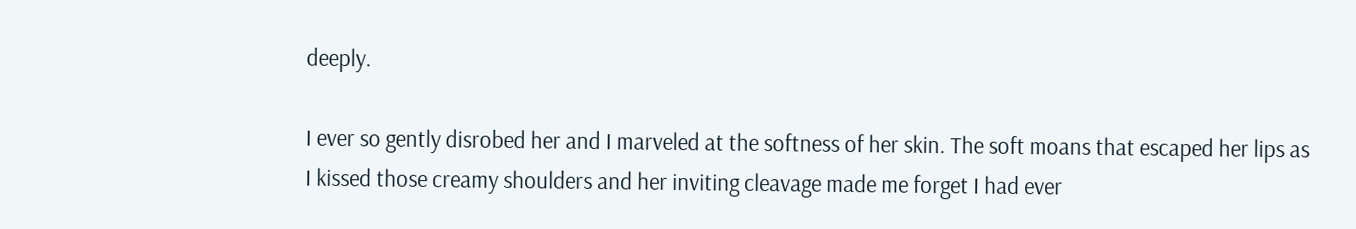deeply.

I ever so gently disrobed her and I marveled at the softness of her skin. The soft moans that escaped her lips as I kissed those creamy shoulders and her inviting cleavage made me forget I had ever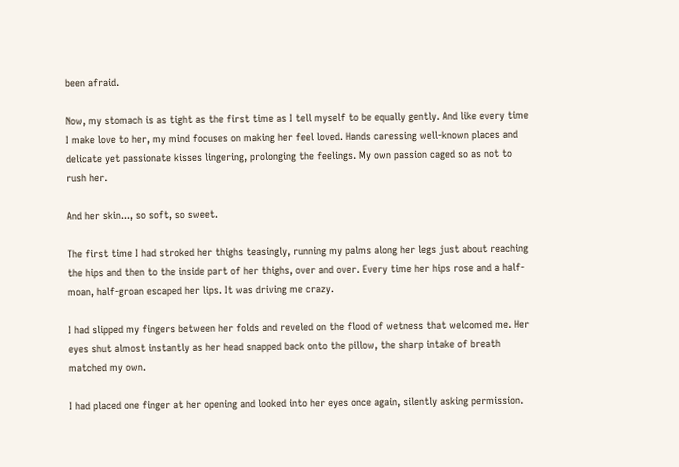been afraid.

Now, my stomach is as tight as the first time as I tell myself to be equally gently. And like every time I make love to her, my mind focuses on making her feel loved. Hands caressing well-known places and delicate yet passionate kisses lingering, prolonging the feelings. My own passion caged so as not to rush her.

And her skin..., so soft, so sweet.

The first time I had stroked her thighs teasingly, running my palms along her legs just about reaching the hips and then to the inside part of her thighs, over and over. Every time her hips rose and a half-moan, half-groan escaped her lips. It was driving me crazy.

I had slipped my fingers between her folds and reveled on the flood of wetness that welcomed me. Her eyes shut almost instantly as her head snapped back onto the pillow, the sharp intake of breath matched my own.

I had placed one finger at her opening and looked into her eyes once again, silently asking permission.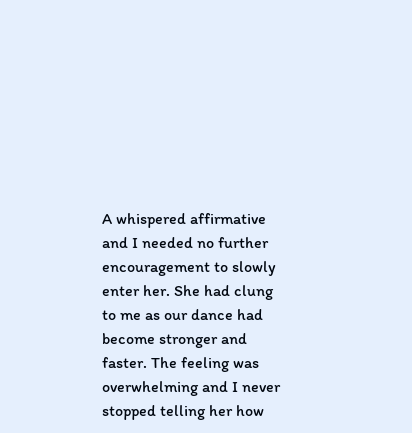A whispered affirmative and I needed no further encouragement to slowly enter her. She had clung to me as our dance had become stronger and faster. The feeling was overwhelming and I never stopped telling her how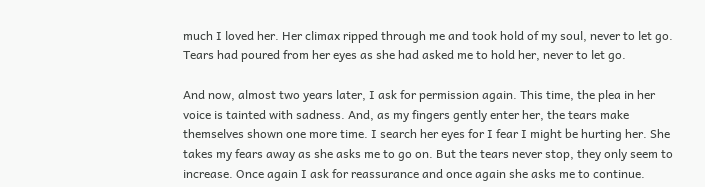much I loved her. Her climax ripped through me and took hold of my soul, never to let go. Tears had poured from her eyes as she had asked me to hold her, never to let go.

And now, almost two years later, I ask for permission again. This time, the plea in her voice is tainted with sadness. And, as my fingers gently enter her, the tears make themselves shown one more time. I search her eyes for I fear I might be hurting her. She takes my fears away as she asks me to go on. But the tears never stop, they only seem to increase. Once again I ask for reassurance and once again she asks me to continue.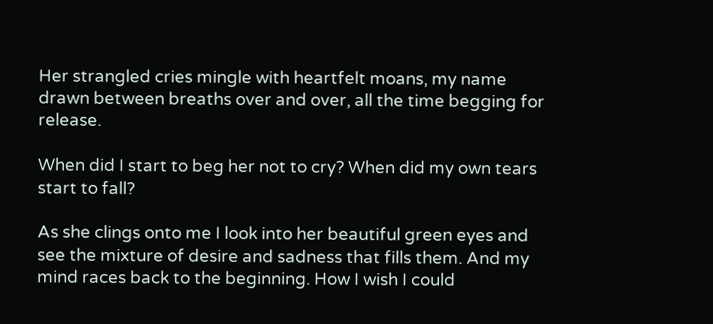Her strangled cries mingle with heartfelt moans, my name drawn between breaths over and over, all the time begging for release.

When did I start to beg her not to cry? When did my own tears start to fall?

As she clings onto me I look into her beautiful green eyes and see the mixture of desire and sadness that fills them. And my mind races back to the beginning. How I wish I could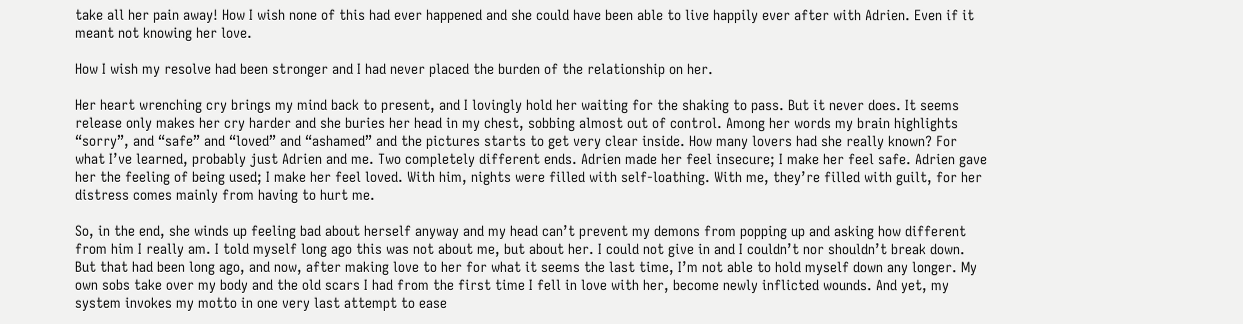take all her pain away! How I wish none of this had ever happened and she could have been able to live happily ever after with Adrien. Even if it meant not knowing her love.

How I wish my resolve had been stronger and I had never placed the burden of the relationship on her.

Her heart wrenching cry brings my mind back to present, and I lovingly hold her waiting for the shaking to pass. But it never does. It seems release only makes her cry harder and she buries her head in my chest, sobbing almost out of control. Among her words my brain highlights “sorry”, and “safe” and “loved” and “ashamed” and the pictures starts to get very clear inside. How many lovers had she really known? For what I’ve learned, probably just Adrien and me. Two completely different ends. Adrien made her feel insecure; I make her feel safe. Adrien gave her the feeling of being used; I make her feel loved. With him, nights were filled with self-loathing. With me, they’re filled with guilt, for her distress comes mainly from having to hurt me.

So, in the end, she winds up feeling bad about herself anyway and my head can’t prevent my demons from popping up and asking how different from him I really am. I told myself long ago this was not about me, but about her. I could not give in and I couldn’t nor shouldn’t break down. But that had been long ago, and now, after making love to her for what it seems the last time, I’m not able to hold myself down any longer. My own sobs take over my body and the old scars I had from the first time I fell in love with her, become newly inflicted wounds. And yet, my system invokes my motto in one very last attempt to ease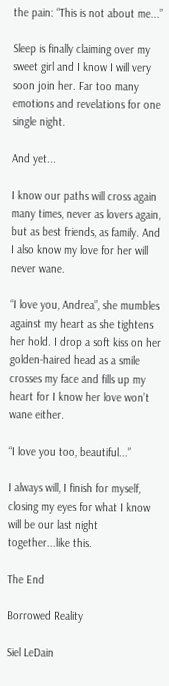the pain: “This is not about me...”

Sleep is finally claiming over my sweet girl and I know I will very soon join her. Far too many emotions and revelations for one single night.

And yet...

I know our paths will cross again many times, never as lovers again, but as best friends, as family. And I also know my love for her will never wane.

“I love you, Andrea”, she mumbles against my heart as she tightens her hold. I drop a soft kiss on her golden-haired head as a smile crosses my face and fills up my heart for I know her love won’t wane either.

“I love you too, beautiful...”

I always will, I finish for myself, closing my eyes for what I know will be our last night together...like this.

The End

Borrowed Reality

Siel LeDain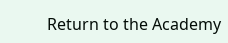Return to the Academy